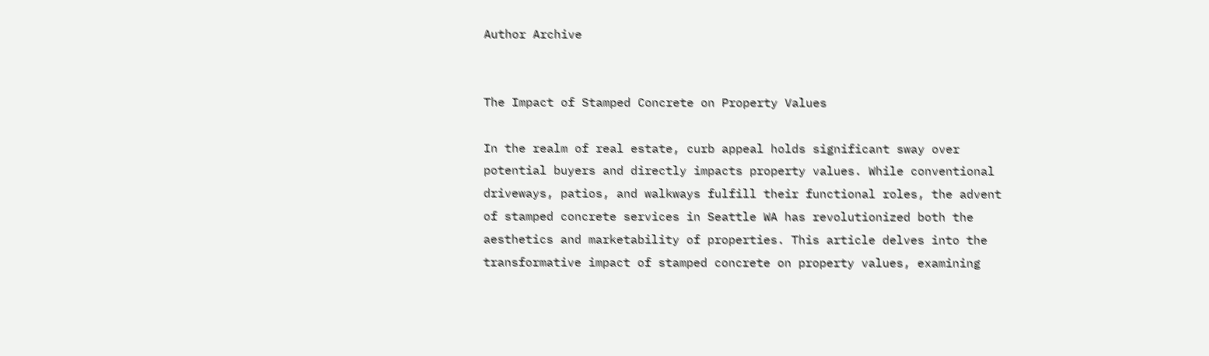Author Archive


The Impact of Stamped Concrete on Property Values

In the realm of real estate, curb appeal holds significant sway over potential buyers and directly impacts property values. While conventional driveways, patios, and walkways fulfill their functional roles, the advent of stamped concrete services in Seattle WA has revolutionized both the aesthetics and marketability of properties. This article delves into the transformative impact of stamped concrete on property values, examining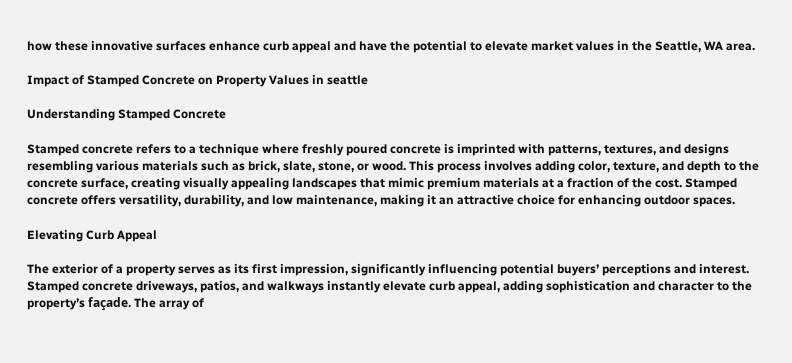how these innovative surfaces enhance curb appeal and have the potential to elevate market values in the Seattle, WA area.

Impact of Stamped Concrete on Property Values in seattle

Understanding Stamped Concrete

Stamped concrete refers to a technique where freshly poured concrete is imprinted with patterns, textures, and designs resembling various materials such as brick, slate, stone, or wood. This process involves adding color, texture, and depth to the concrete surface, creating visually appealing landscapes that mimic premium materials at a fraction of the cost. Stamped concrete offers versatility, durability, and low maintenance, making it an attractive choice for enhancing outdoor spaces.

Elevating Curb Appeal

The exterior of a property serves as its first impression, significantly influencing potential buyers’ perceptions and interest. Stamped concrete driveways, patios, and walkways instantly elevate curb appeal, adding sophistication and character to the property’s façade. The array of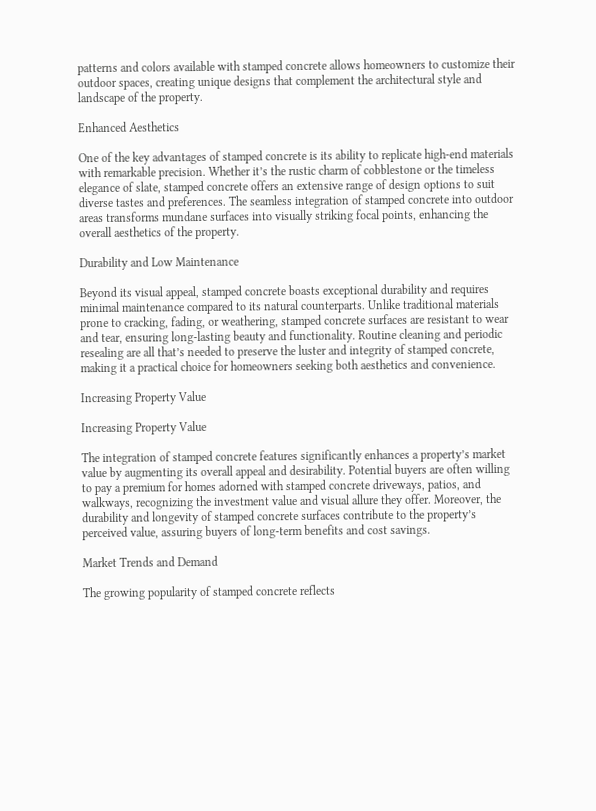patterns and colors available with stamped concrete allows homeowners to customize their outdoor spaces, creating unique designs that complement the architectural style and landscape of the property.

Enhanced Aesthetics

One of the key advantages of stamped concrete is its ability to replicate high-end materials with remarkable precision. Whether it’s the rustic charm of cobblestone or the timeless elegance of slate, stamped concrete offers an extensive range of design options to suit diverse tastes and preferences. The seamless integration of stamped concrete into outdoor areas transforms mundane surfaces into visually striking focal points, enhancing the overall aesthetics of the property.

Durability and Low Maintenance

Beyond its visual appeal, stamped concrete boasts exceptional durability and requires minimal maintenance compared to its natural counterparts. Unlike traditional materials prone to cracking, fading, or weathering, stamped concrete surfaces are resistant to wear and tear, ensuring long-lasting beauty and functionality. Routine cleaning and periodic resealing are all that’s needed to preserve the luster and integrity of stamped concrete, making it a practical choice for homeowners seeking both aesthetics and convenience.

Increasing Property Value

Increasing Property Value

The integration of stamped concrete features significantly enhances a property’s market value by augmenting its overall appeal and desirability. Potential buyers are often willing to pay a premium for homes adorned with stamped concrete driveways, patios, and walkways, recognizing the investment value and visual allure they offer. Moreover, the durability and longevity of stamped concrete surfaces contribute to the property’s perceived value, assuring buyers of long-term benefits and cost savings.

Market Trends and Demand

The growing popularity of stamped concrete reflects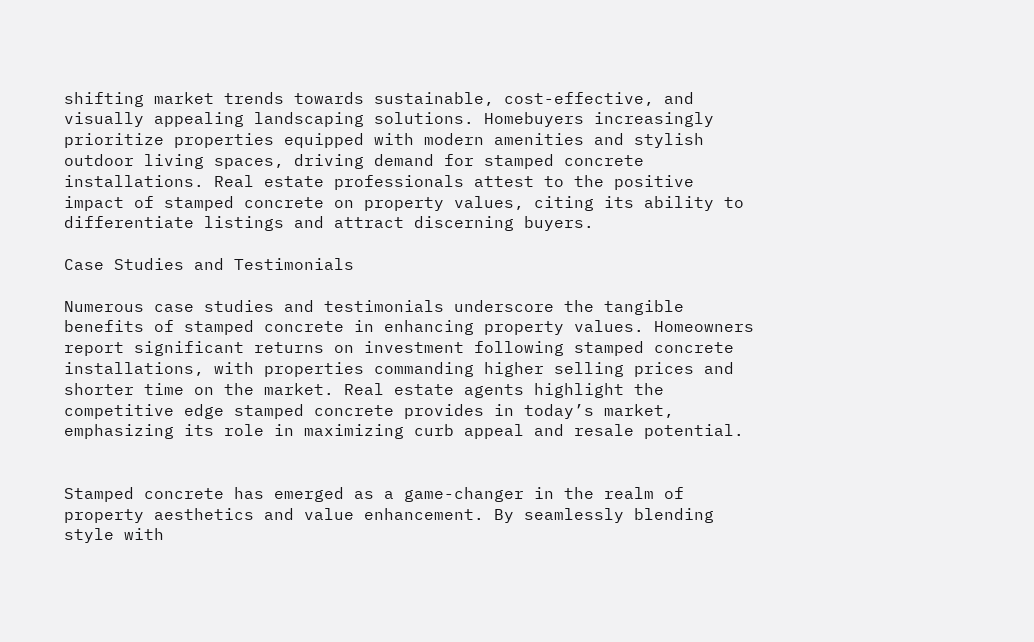shifting market trends towards sustainable, cost-effective, and visually appealing landscaping solutions. Homebuyers increasingly prioritize properties equipped with modern amenities and stylish outdoor living spaces, driving demand for stamped concrete installations. Real estate professionals attest to the positive impact of stamped concrete on property values, citing its ability to differentiate listings and attract discerning buyers.

Case Studies and Testimonials

Numerous case studies and testimonials underscore the tangible benefits of stamped concrete in enhancing property values. Homeowners report significant returns on investment following stamped concrete installations, with properties commanding higher selling prices and shorter time on the market. Real estate agents highlight the competitive edge stamped concrete provides in today’s market, emphasizing its role in maximizing curb appeal and resale potential.


Stamped concrete has emerged as a game-changer in the realm of property aesthetics and value enhancement. By seamlessly blending style with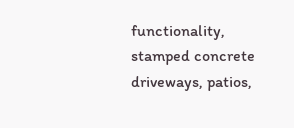functionality, stamped concrete driveways, patios,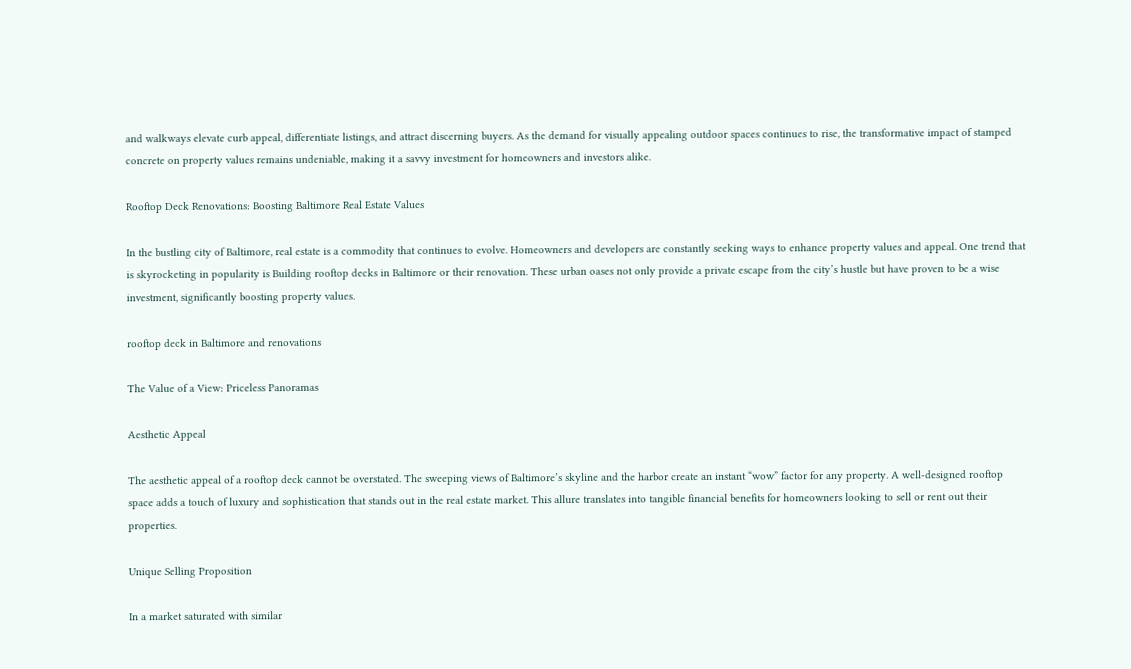and walkways elevate curb appeal, differentiate listings, and attract discerning buyers. As the demand for visually appealing outdoor spaces continues to rise, the transformative impact of stamped concrete on property values remains undeniable, making it a savvy investment for homeowners and investors alike.

Rooftop Deck Renovations: Boosting Baltimore Real Estate Values

In the bustling city of Baltimore, real estate is a commodity that continues to evolve. Homeowners and developers are constantly seeking ways to enhance property values and appeal. One trend that is skyrocketing in popularity is Building rooftop decks in Baltimore or their renovation. These urban oases not only provide a private escape from the city’s hustle but have proven to be a wise investment, significantly boosting property values.

rooftop deck in Baltimore and renovations

The Value of a View: Priceless Panoramas

Aesthetic Appeal

The aesthetic appeal of a rooftop deck cannot be overstated. The sweeping views of Baltimore’s skyline and the harbor create an instant “wow” factor for any property. A well-designed rooftop space adds a touch of luxury and sophistication that stands out in the real estate market. This allure translates into tangible financial benefits for homeowners looking to sell or rent out their properties.

Unique Selling Proposition

In a market saturated with similar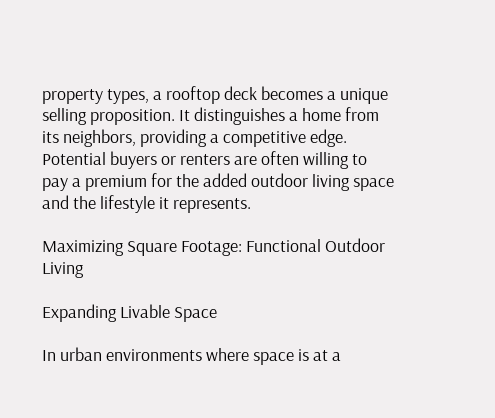property types, a rooftop deck becomes a unique selling proposition. It distinguishes a home from its neighbors, providing a competitive edge. Potential buyers or renters are often willing to pay a premium for the added outdoor living space and the lifestyle it represents.

Maximizing Square Footage: Functional Outdoor Living

Expanding Livable Space

In urban environments where space is at a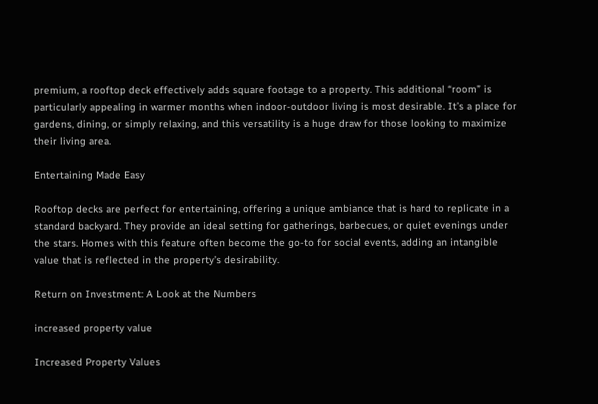premium, a rooftop deck effectively adds square footage to a property. This additional “room” is particularly appealing in warmer months when indoor-outdoor living is most desirable. It’s a place for gardens, dining, or simply relaxing, and this versatility is a huge draw for those looking to maximize their living area.

Entertaining Made Easy

Rooftop decks are perfect for entertaining, offering a unique ambiance that is hard to replicate in a standard backyard. They provide an ideal setting for gatherings, barbecues, or quiet evenings under the stars. Homes with this feature often become the go-to for social events, adding an intangible value that is reflected in the property’s desirability.

Return on Investment: A Look at the Numbers

increased property value

Increased Property Values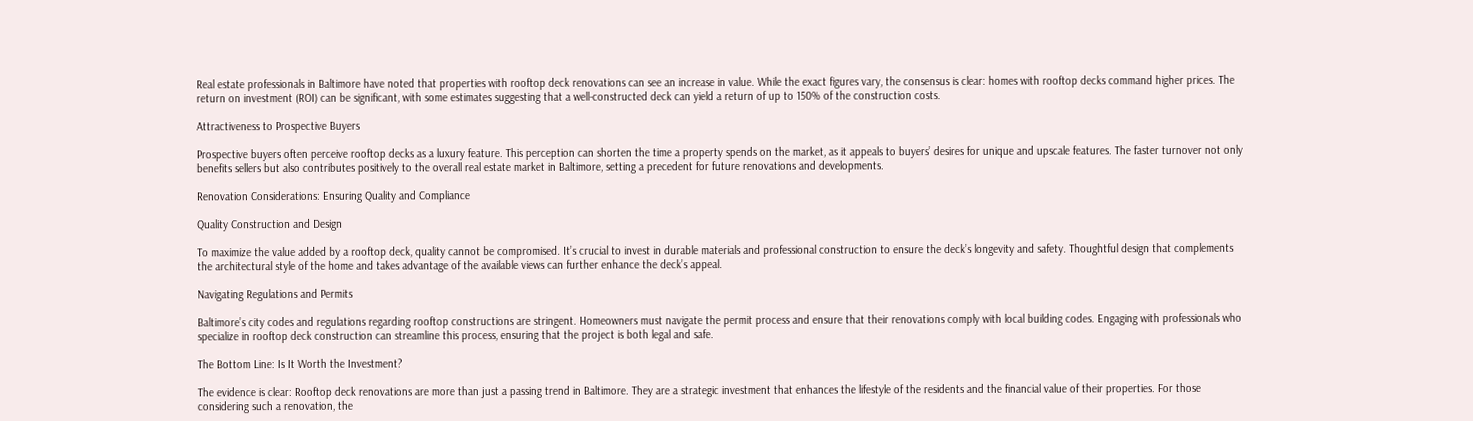Real estate professionals in Baltimore have noted that properties with rooftop deck renovations can see an increase in value. While the exact figures vary, the consensus is clear: homes with rooftop decks command higher prices. The return on investment (ROI) can be significant, with some estimates suggesting that a well-constructed deck can yield a return of up to 150% of the construction costs.

Attractiveness to Prospective Buyers

Prospective buyers often perceive rooftop decks as a luxury feature. This perception can shorten the time a property spends on the market, as it appeals to buyers’ desires for unique and upscale features. The faster turnover not only benefits sellers but also contributes positively to the overall real estate market in Baltimore, setting a precedent for future renovations and developments.

Renovation Considerations: Ensuring Quality and Compliance

Quality Construction and Design

To maximize the value added by a rooftop deck, quality cannot be compromised. It’s crucial to invest in durable materials and professional construction to ensure the deck’s longevity and safety. Thoughtful design that complements the architectural style of the home and takes advantage of the available views can further enhance the deck’s appeal.

Navigating Regulations and Permits

Baltimore’s city codes and regulations regarding rooftop constructions are stringent. Homeowners must navigate the permit process and ensure that their renovations comply with local building codes. Engaging with professionals who specialize in rooftop deck construction can streamline this process, ensuring that the project is both legal and safe.

The Bottom Line: Is It Worth the Investment?

The evidence is clear: Rooftop deck renovations are more than just a passing trend in Baltimore. They are a strategic investment that enhances the lifestyle of the residents and the financial value of their properties. For those considering such a renovation, the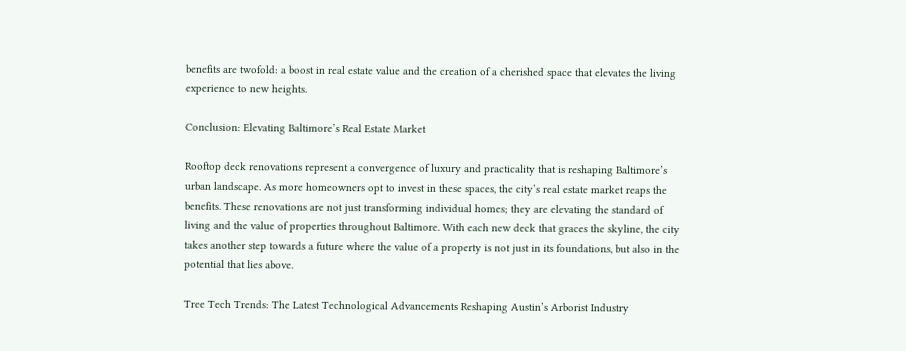benefits are twofold: a boost in real estate value and the creation of a cherished space that elevates the living experience to new heights.

Conclusion: Elevating Baltimore’s Real Estate Market

Rooftop deck renovations represent a convergence of luxury and practicality that is reshaping Baltimore’s urban landscape. As more homeowners opt to invest in these spaces, the city’s real estate market reaps the benefits. These renovations are not just transforming individual homes; they are elevating the standard of living and the value of properties throughout Baltimore. With each new deck that graces the skyline, the city takes another step towards a future where the value of a property is not just in its foundations, but also in the potential that lies above.

Tree Tech Trends: The Latest Technological Advancements Reshaping Austin’s Arborist Industry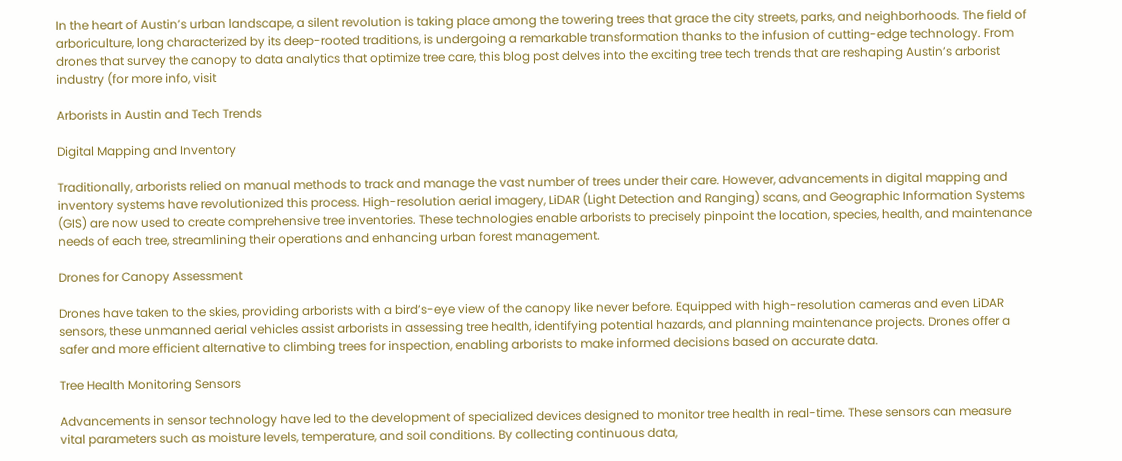In the heart of Austin’s urban landscape, a silent revolution is taking place among the towering trees that grace the city streets, parks, and neighborhoods. The field of arboriculture, long characterized by its deep-rooted traditions, is undergoing a remarkable transformation thanks to the infusion of cutting-edge technology. From drones that survey the canopy to data analytics that optimize tree care, this blog post delves into the exciting tree tech trends that are reshaping Austin’s arborist industry (for more info, visit

Arborists in Austin and Tech Trends

Digital Mapping and Inventory

Traditionally, arborists relied on manual methods to track and manage the vast number of trees under their care. However, advancements in digital mapping and inventory systems have revolutionized this process. High-resolution aerial imagery, LiDAR (Light Detection and Ranging) scans, and Geographic Information Systems (GIS) are now used to create comprehensive tree inventories. These technologies enable arborists to precisely pinpoint the location, species, health, and maintenance needs of each tree, streamlining their operations and enhancing urban forest management.

Drones for Canopy Assessment

Drones have taken to the skies, providing arborists with a bird’s-eye view of the canopy like never before. Equipped with high-resolution cameras and even LiDAR sensors, these unmanned aerial vehicles assist arborists in assessing tree health, identifying potential hazards, and planning maintenance projects. Drones offer a safer and more efficient alternative to climbing trees for inspection, enabling arborists to make informed decisions based on accurate data.

Tree Health Monitoring Sensors

Advancements in sensor technology have led to the development of specialized devices designed to monitor tree health in real-time. These sensors can measure vital parameters such as moisture levels, temperature, and soil conditions. By collecting continuous data,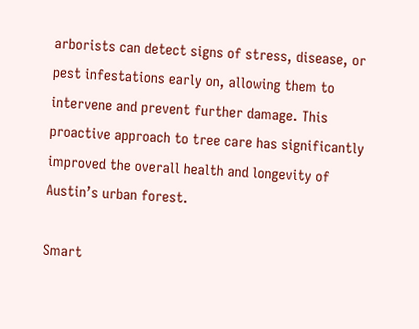arborists can detect signs of stress, disease, or pest infestations early on, allowing them to intervene and prevent further damage. This proactive approach to tree care has significantly improved the overall health and longevity of Austin’s urban forest.

Smart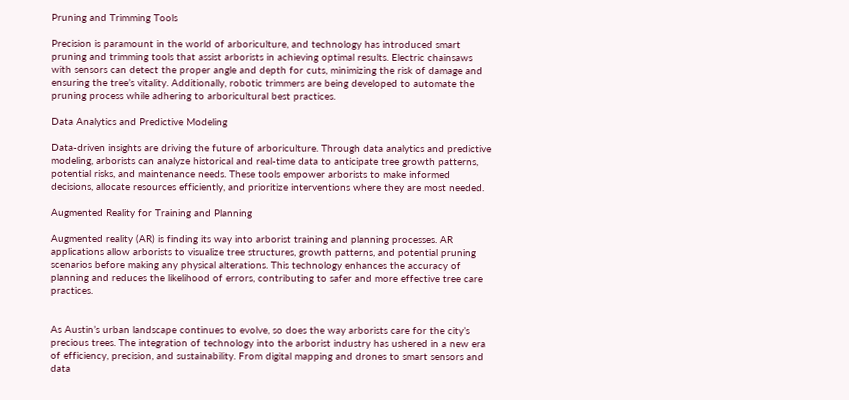Pruning and Trimming Tools

Precision is paramount in the world of arboriculture, and technology has introduced smart pruning and trimming tools that assist arborists in achieving optimal results. Electric chainsaws with sensors can detect the proper angle and depth for cuts, minimizing the risk of damage and ensuring the tree’s vitality. Additionally, robotic trimmers are being developed to automate the pruning process while adhering to arboricultural best practices.

Data Analytics and Predictive Modeling

Data-driven insights are driving the future of arboriculture. Through data analytics and predictive modeling, arborists can analyze historical and real-time data to anticipate tree growth patterns, potential risks, and maintenance needs. These tools empower arborists to make informed decisions, allocate resources efficiently, and prioritize interventions where they are most needed.

Augmented Reality for Training and Planning

Augmented reality (AR) is finding its way into arborist training and planning processes. AR applications allow arborists to visualize tree structures, growth patterns, and potential pruning scenarios before making any physical alterations. This technology enhances the accuracy of planning and reduces the likelihood of errors, contributing to safer and more effective tree care practices.


As Austin’s urban landscape continues to evolve, so does the way arborists care for the city’s precious trees. The integration of technology into the arborist industry has ushered in a new era of efficiency, precision, and sustainability. From digital mapping and drones to smart sensors and data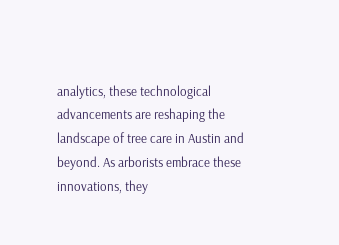analytics, these technological advancements are reshaping the landscape of tree care in Austin and beyond. As arborists embrace these innovations, they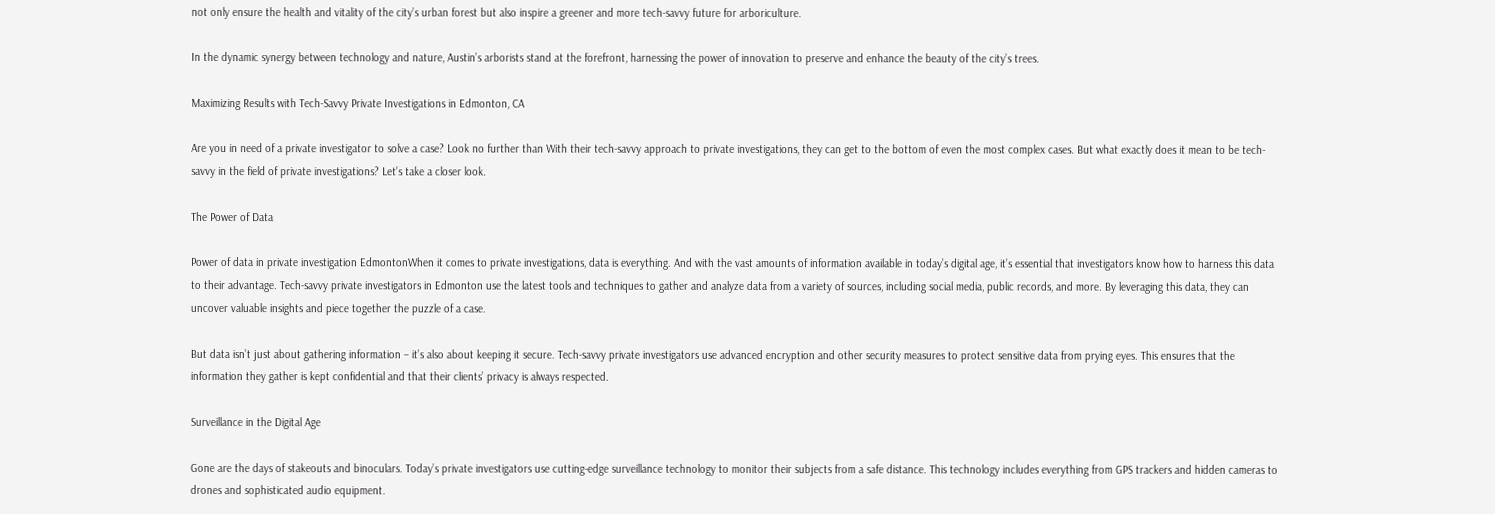not only ensure the health and vitality of the city’s urban forest but also inspire a greener and more tech-savvy future for arboriculture.

In the dynamic synergy between technology and nature, Austin’s arborists stand at the forefront, harnessing the power of innovation to preserve and enhance the beauty of the city’s trees.

Maximizing Results with Tech-Savvy Private Investigations in Edmonton, CA

Are you in need of a private investigator to solve a case? Look no further than With their tech-savvy approach to private investigations, they can get to the bottom of even the most complex cases. But what exactly does it mean to be tech-savvy in the field of private investigations? Let’s take a closer look.

The Power of Data

Power of data in private investigation EdmontonWhen it comes to private investigations, data is everything. And with the vast amounts of information available in today’s digital age, it’s essential that investigators know how to harness this data to their advantage. Tech-savvy private investigators in Edmonton use the latest tools and techniques to gather and analyze data from a variety of sources, including social media, public records, and more. By leveraging this data, they can uncover valuable insights and piece together the puzzle of a case.

But data isn’t just about gathering information – it’s also about keeping it secure. Tech-savvy private investigators use advanced encryption and other security measures to protect sensitive data from prying eyes. This ensures that the information they gather is kept confidential and that their clients’ privacy is always respected.

Surveillance in the Digital Age

Gone are the days of stakeouts and binoculars. Today’s private investigators use cutting-edge surveillance technology to monitor their subjects from a safe distance. This technology includes everything from GPS trackers and hidden cameras to drones and sophisticated audio equipment.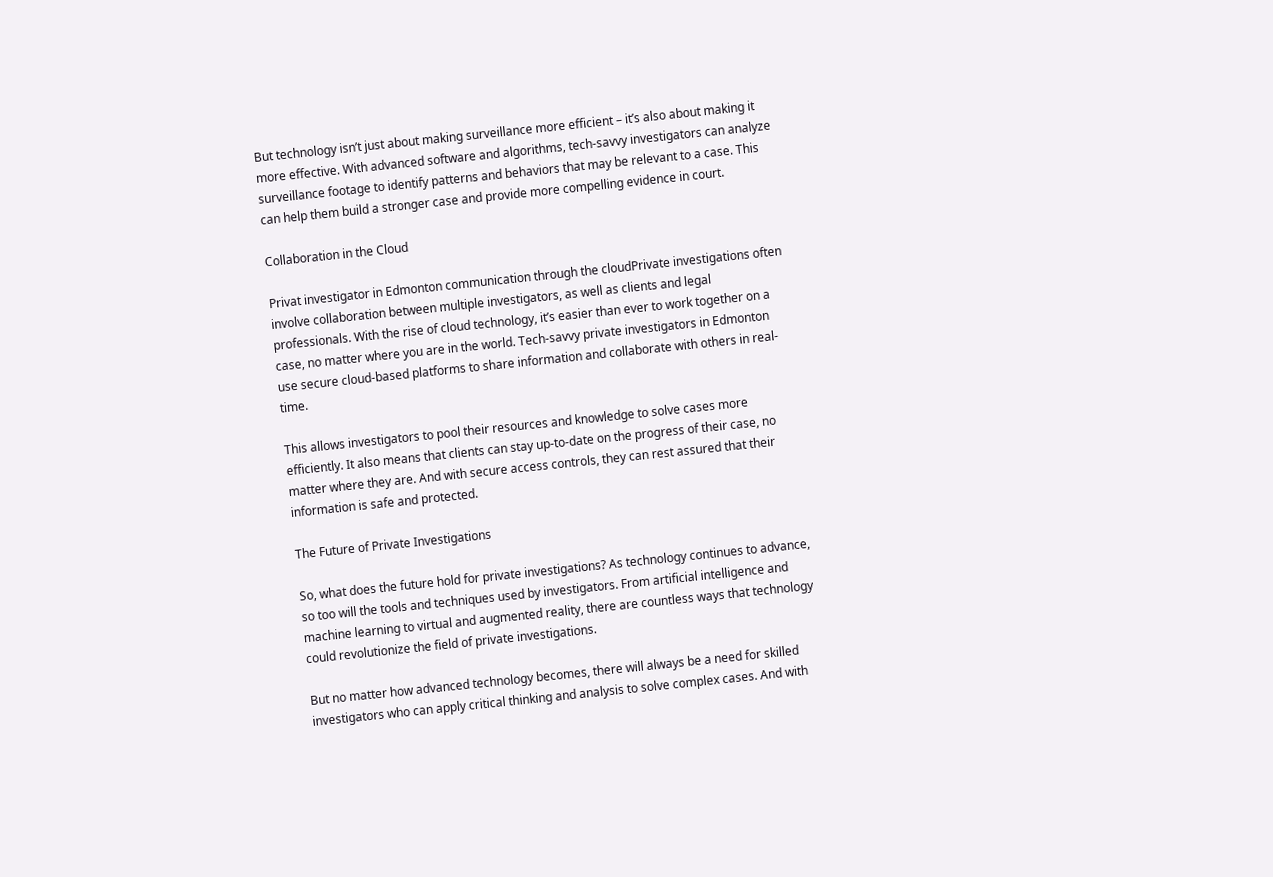But technology isn’t just about making surveillance more efficient – it’s also about making it more effective. With advanced software and algorithms, tech-savvy investigators can analyze surveillance footage to identify patterns and behaviors that may be relevant to a case. This can help them build a stronger case and provide more compelling evidence in court.

Collaboration in the Cloud

Privat investigator in Edmonton communication through the cloudPrivate investigations often involve collaboration between multiple investigators, as well as clients and legal professionals. With the rise of cloud technology, it’s easier than ever to work together on a case, no matter where you are in the world. Tech-savvy private investigators in Edmonton use secure cloud-based platforms to share information and collaborate with others in real-time.

This allows investigators to pool their resources and knowledge to solve cases more efficiently. It also means that clients can stay up-to-date on the progress of their case, no matter where they are. And with secure access controls, they can rest assured that their information is safe and protected.

The Future of Private Investigations

So, what does the future hold for private investigations? As technology continues to advance, so too will the tools and techniques used by investigators. From artificial intelligence and machine learning to virtual and augmented reality, there are countless ways that technology could revolutionize the field of private investigations.

But no matter how advanced technology becomes, there will always be a need for skilled investigators who can apply critical thinking and analysis to solve complex cases. And with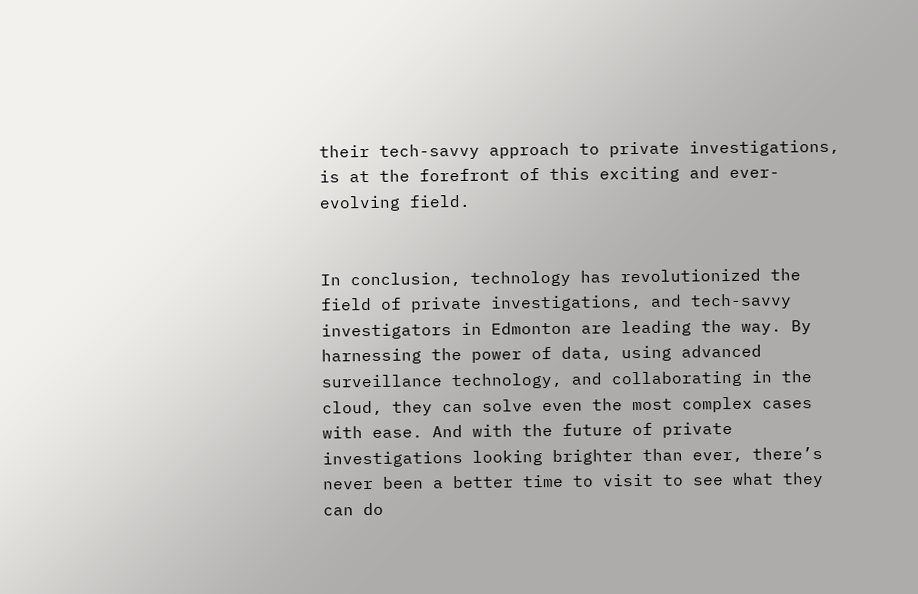their tech-savvy approach to private investigations, is at the forefront of this exciting and ever-evolving field.


In conclusion, technology has revolutionized the field of private investigations, and tech-savvy investigators in Edmonton are leading the way. By harnessing the power of data, using advanced surveillance technology, and collaborating in the cloud, they can solve even the most complex cases with ease. And with the future of private investigations looking brighter than ever, there’s never been a better time to visit to see what they can do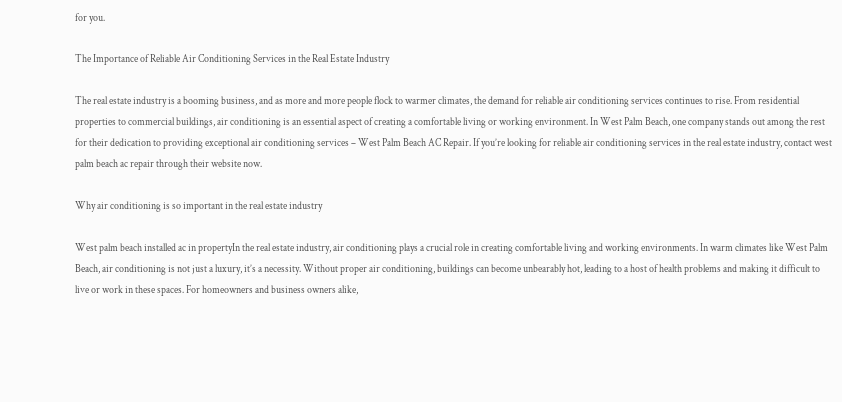for you.

The Importance of Reliable Air Conditioning Services in the Real Estate Industry

The real estate industry is a booming business, and as more and more people flock to warmer climates, the demand for reliable air conditioning services continues to rise. From residential properties to commercial buildings, air conditioning is an essential aspect of creating a comfortable living or working environment. In West Palm Beach, one company stands out among the rest for their dedication to providing exceptional air conditioning services – West Palm Beach AC Repair. If you’re looking for reliable air conditioning services in the real estate industry, contact west palm beach ac repair through their website now.

Why air conditioning is so important in the real estate industry

West palm beach installed ac in propertyIn the real estate industry, air conditioning plays a crucial role in creating comfortable living and working environments. In warm climates like West Palm Beach, air conditioning is not just a luxury, it’s a necessity. Without proper air conditioning, buildings can become unbearably hot, leading to a host of health problems and making it difficult to live or work in these spaces. For homeowners and business owners alike,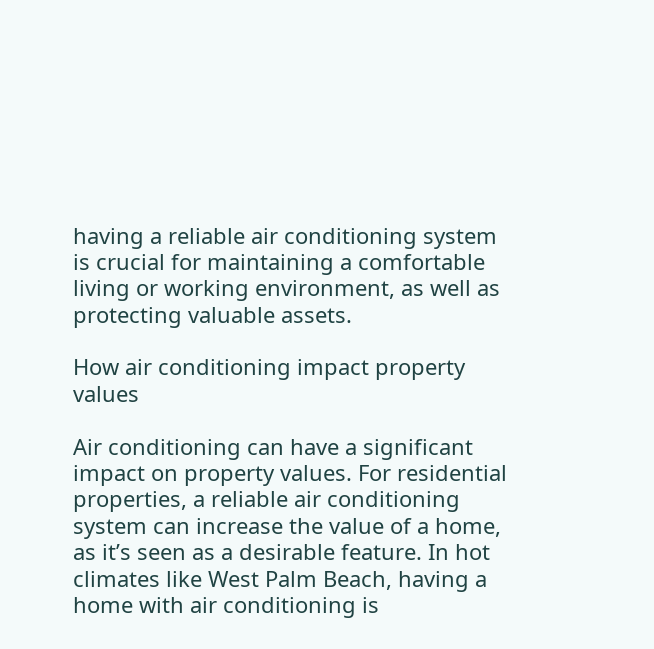having a reliable air conditioning system is crucial for maintaining a comfortable living or working environment, as well as protecting valuable assets.

How air conditioning impact property values

Air conditioning can have a significant impact on property values. For residential properties, a reliable air conditioning system can increase the value of a home, as it’s seen as a desirable feature. In hot climates like West Palm Beach, having a home with air conditioning is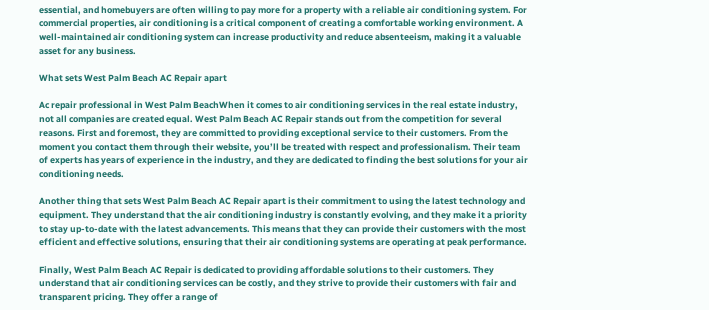essential, and homebuyers are often willing to pay more for a property with a reliable air conditioning system. For commercial properties, air conditioning is a critical component of creating a comfortable working environment. A well-maintained air conditioning system can increase productivity and reduce absenteeism, making it a valuable asset for any business.

What sets West Palm Beach AC Repair apart

Ac repair professional in West Palm BeachWhen it comes to air conditioning services in the real estate industry, not all companies are created equal. West Palm Beach AC Repair stands out from the competition for several reasons. First and foremost, they are committed to providing exceptional service to their customers. From the moment you contact them through their website, you’ll be treated with respect and professionalism. Their team of experts has years of experience in the industry, and they are dedicated to finding the best solutions for your air conditioning needs.

Another thing that sets West Palm Beach AC Repair apart is their commitment to using the latest technology and equipment. They understand that the air conditioning industry is constantly evolving, and they make it a priority to stay up-to-date with the latest advancements. This means that they can provide their customers with the most efficient and effective solutions, ensuring that their air conditioning systems are operating at peak performance.

Finally, West Palm Beach AC Repair is dedicated to providing affordable solutions to their customers. They understand that air conditioning services can be costly, and they strive to provide their customers with fair and transparent pricing. They offer a range of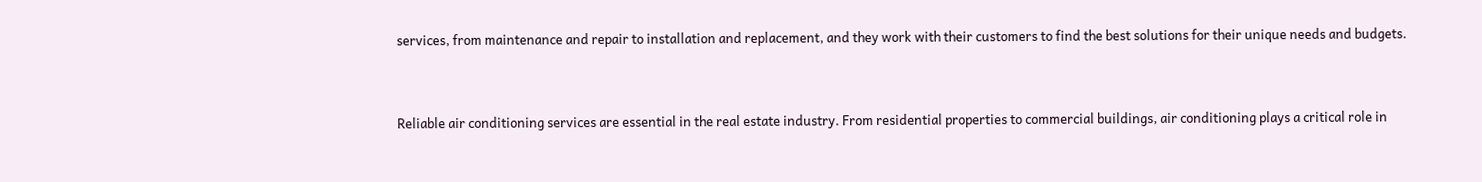services, from maintenance and repair to installation and replacement, and they work with their customers to find the best solutions for their unique needs and budgets.


Reliable air conditioning services are essential in the real estate industry. From residential properties to commercial buildings, air conditioning plays a critical role in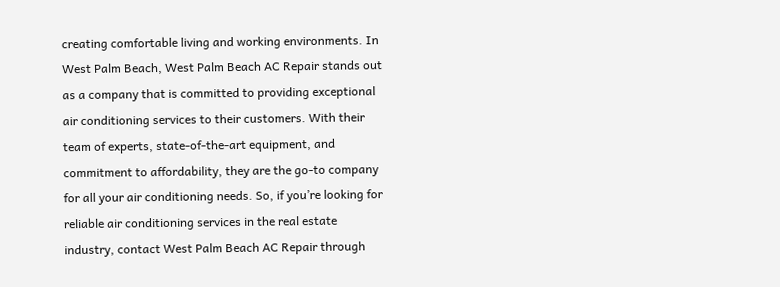creating comfortable living and working environments. In West Palm Beach, West Palm Beach AC Repair stands out as a company that is committed to providing exceptional air conditioning services to their customers. With their team of experts, state-of-the-art equipment, and commitment to affordability, they are the go-to company for all your air conditioning needs. So, if you’re looking for reliable air conditioning services in the real estate industry, contact West Palm Beach AC Repair through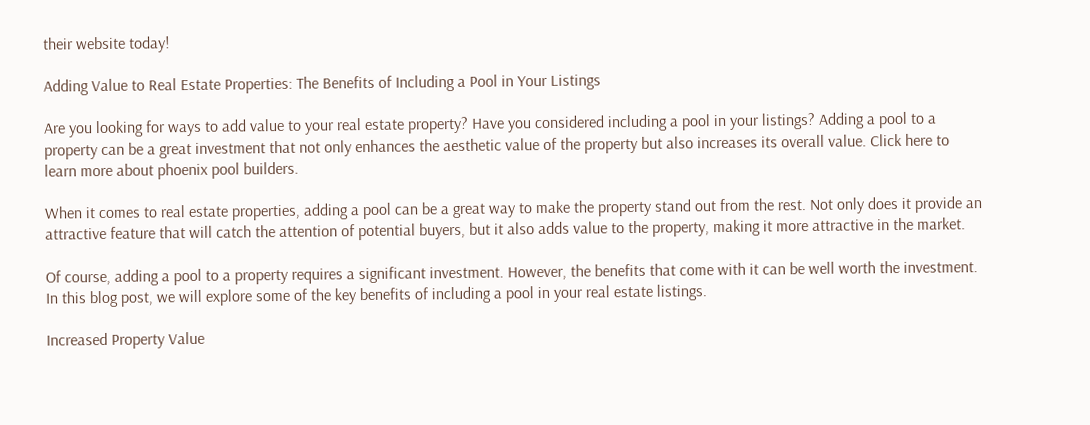their website today!

Adding Value to Real Estate Properties: The Benefits of Including a Pool in Your Listings

Are you looking for ways to add value to your real estate property? Have you considered including a pool in your listings? Adding a pool to a property can be a great investment that not only enhances the aesthetic value of the property but also increases its overall value. Click here to learn more about phoenix pool builders.

When it comes to real estate properties, adding a pool can be a great way to make the property stand out from the rest. Not only does it provide an attractive feature that will catch the attention of potential buyers, but it also adds value to the property, making it more attractive in the market.

Of course, adding a pool to a property requires a significant investment. However, the benefits that come with it can be well worth the investment. In this blog post, we will explore some of the key benefits of including a pool in your real estate listings.

Increased Property Value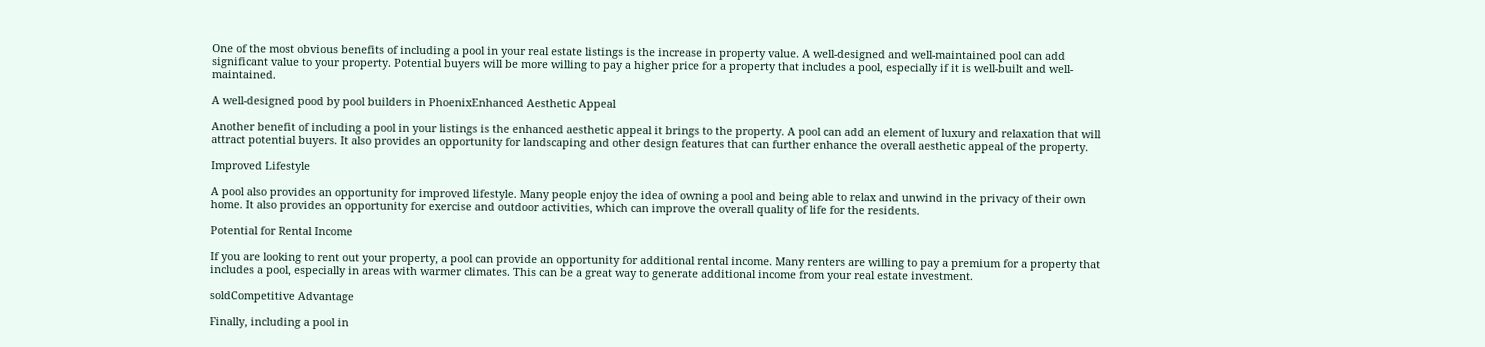One of the most obvious benefits of including a pool in your real estate listings is the increase in property value. A well-designed and well-maintained pool can add significant value to your property. Potential buyers will be more willing to pay a higher price for a property that includes a pool, especially if it is well-built and well-maintained.

A well-designed pood by pool builders in PhoenixEnhanced Aesthetic Appeal

Another benefit of including a pool in your listings is the enhanced aesthetic appeal it brings to the property. A pool can add an element of luxury and relaxation that will attract potential buyers. It also provides an opportunity for landscaping and other design features that can further enhance the overall aesthetic appeal of the property.

Improved Lifestyle

A pool also provides an opportunity for improved lifestyle. Many people enjoy the idea of owning a pool and being able to relax and unwind in the privacy of their own home. It also provides an opportunity for exercise and outdoor activities, which can improve the overall quality of life for the residents.

Potential for Rental Income

If you are looking to rent out your property, a pool can provide an opportunity for additional rental income. Many renters are willing to pay a premium for a property that includes a pool, especially in areas with warmer climates. This can be a great way to generate additional income from your real estate investment.

soldCompetitive Advantage

Finally, including a pool in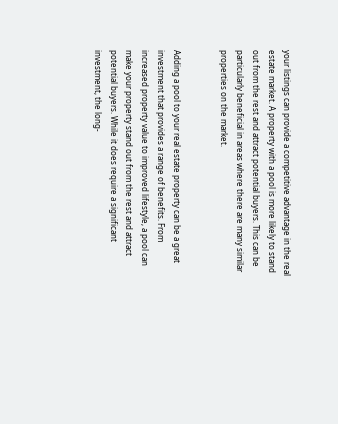your listings can provide a competitive advantage in the real estate market. A property with a pool is more likely to stand out from the rest and attract potential buyers. This can be particularly beneficial in areas where there are many similar properties on the market.


Adding a pool to your real estate property can be a great investment that provides a range of benefits. From increased property value to improved lifestyle, a pool can make your property stand out from the rest and attract potential buyers. While it does require a significant investment, the long-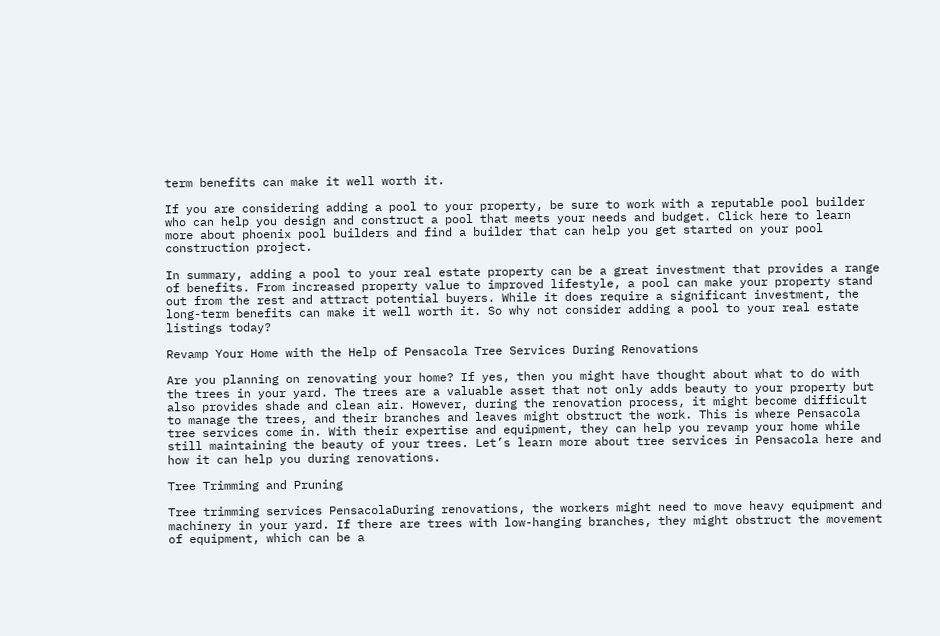term benefits can make it well worth it.

If you are considering adding a pool to your property, be sure to work with a reputable pool builder who can help you design and construct a pool that meets your needs and budget. Click here to learn more about phoenix pool builders and find a builder that can help you get started on your pool construction project.

In summary, adding a pool to your real estate property can be a great investment that provides a range of benefits. From increased property value to improved lifestyle, a pool can make your property stand out from the rest and attract potential buyers. While it does require a significant investment, the long-term benefits can make it well worth it. So why not consider adding a pool to your real estate listings today?

Revamp Your Home with the Help of Pensacola Tree Services During Renovations

Are you planning on renovating your home? If yes, then you might have thought about what to do with the trees in your yard. The trees are a valuable asset that not only adds beauty to your property but also provides shade and clean air. However, during the renovation process, it might become difficult to manage the trees, and their branches and leaves might obstruct the work. This is where Pensacola tree services come in. With their expertise and equipment, they can help you revamp your home while still maintaining the beauty of your trees. Let’s learn more about tree services in Pensacola here and how it can help you during renovations.

Tree Trimming and Pruning

Tree trimming services PensacolaDuring renovations, the workers might need to move heavy equipment and machinery in your yard. If there are trees with low-hanging branches, they might obstruct the movement of equipment, which can be a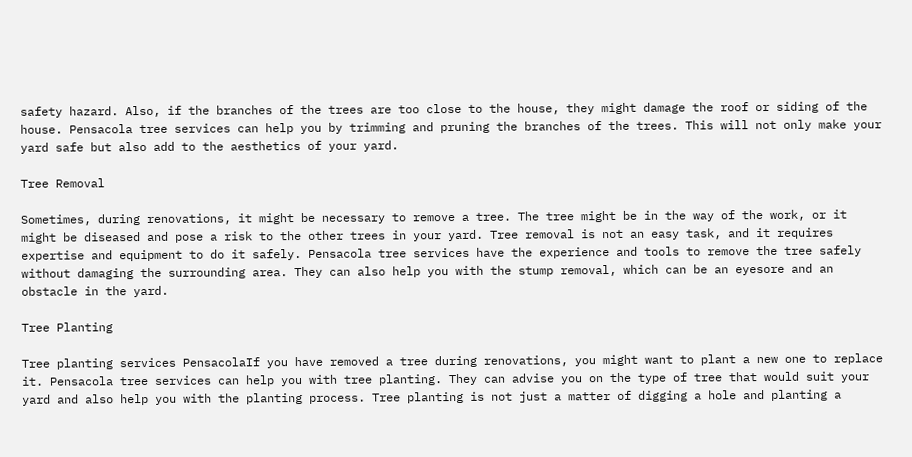safety hazard. Also, if the branches of the trees are too close to the house, they might damage the roof or siding of the house. Pensacola tree services can help you by trimming and pruning the branches of the trees. This will not only make your yard safe but also add to the aesthetics of your yard.

Tree Removal

Sometimes, during renovations, it might be necessary to remove a tree. The tree might be in the way of the work, or it might be diseased and pose a risk to the other trees in your yard. Tree removal is not an easy task, and it requires expertise and equipment to do it safely. Pensacola tree services have the experience and tools to remove the tree safely without damaging the surrounding area. They can also help you with the stump removal, which can be an eyesore and an obstacle in the yard.

Tree Planting

Tree planting services PensacolaIf you have removed a tree during renovations, you might want to plant a new one to replace it. Pensacola tree services can help you with tree planting. They can advise you on the type of tree that would suit your yard and also help you with the planting process. Tree planting is not just a matter of digging a hole and planting a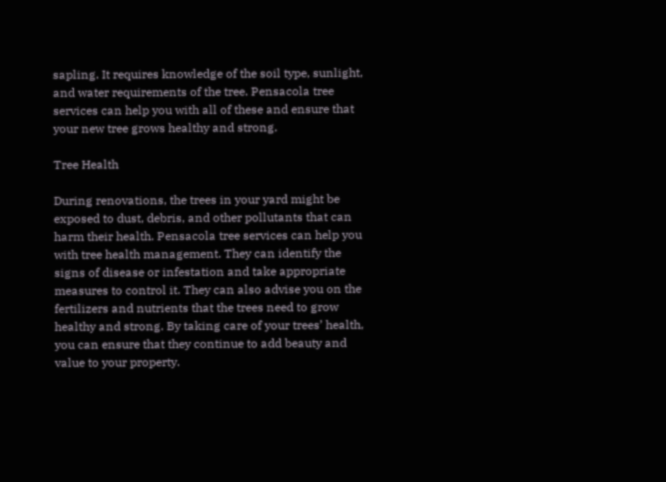sapling. It requires knowledge of the soil type, sunlight, and water requirements of the tree. Pensacola tree services can help you with all of these and ensure that your new tree grows healthy and strong.

Tree Health

During renovations, the trees in your yard might be exposed to dust, debris, and other pollutants that can harm their health. Pensacola tree services can help you with tree health management. They can identify the signs of disease or infestation and take appropriate measures to control it. They can also advise you on the fertilizers and nutrients that the trees need to grow healthy and strong. By taking care of your trees’ health, you can ensure that they continue to add beauty and value to your property.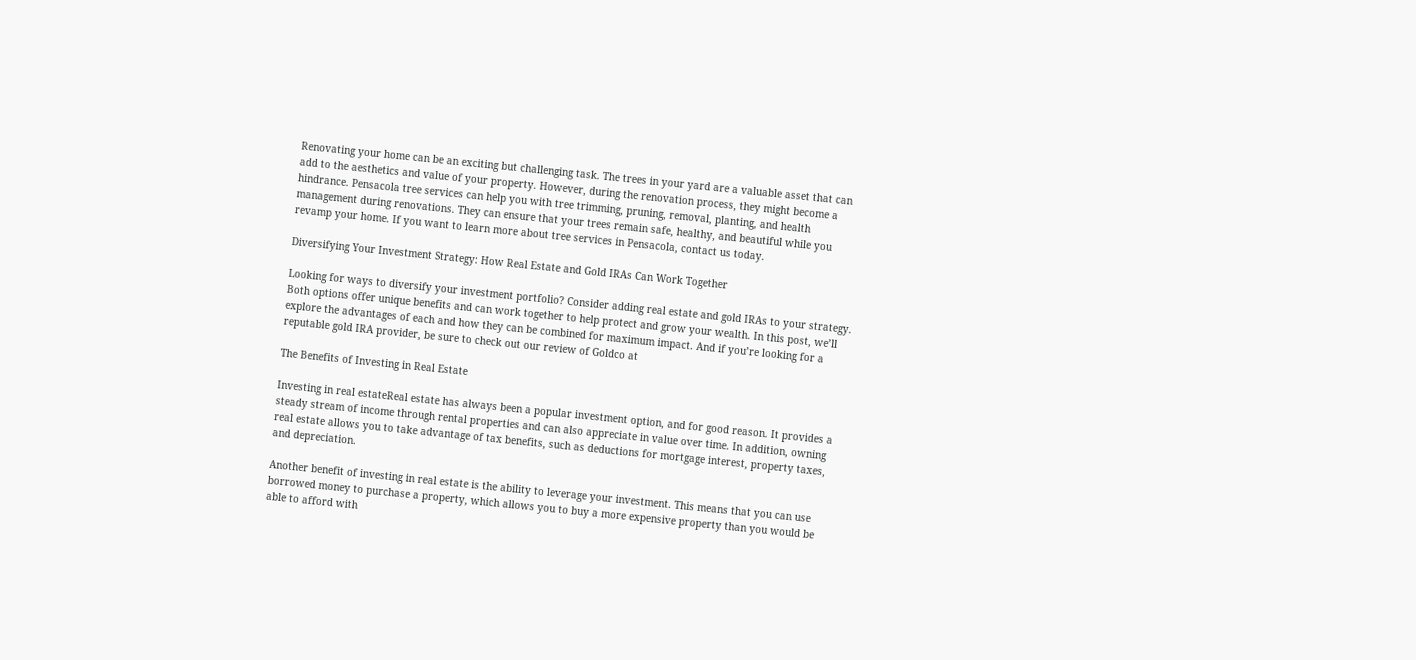Renovating your home can be an exciting but challenging task. The trees in your yard are a valuable asset that can add to the aesthetics and value of your property. However, during the renovation process, they might become a hindrance. Pensacola tree services can help you with tree trimming, pruning, removal, planting, and health management during renovations. They can ensure that your trees remain safe, healthy, and beautiful while you revamp your home. If you want to learn more about tree services in Pensacola, contact us today.

Diversifying Your Investment Strategy: How Real Estate and Gold IRAs Can Work Together

Looking for ways to diversify your investment portfolio? Consider adding real estate and gold IRAs to your strategy. Both options offer unique benefits and can work together to help protect and grow your wealth. In this post, we’ll explore the advantages of each and how they can be combined for maximum impact. And if you’re looking for a reputable gold IRA provider, be sure to check out our review of Goldco at

The Benefits of Investing in Real Estate

Investing in real estateReal estate has always been a popular investment option, and for good reason. It provides a steady stream of income through rental properties and can also appreciate in value over time. In addition, owning real estate allows you to take advantage of tax benefits, such as deductions for mortgage interest, property taxes, and depreciation.

Another benefit of investing in real estate is the ability to leverage your investment. This means that you can use borrowed money to purchase a property, which allows you to buy a more expensive property than you would be able to afford with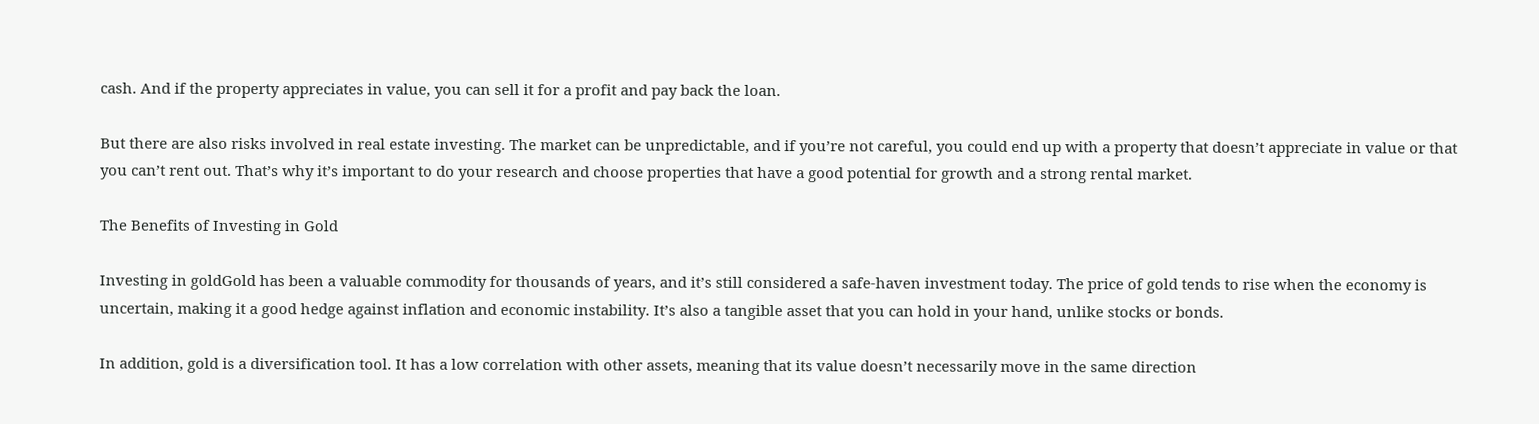cash. And if the property appreciates in value, you can sell it for a profit and pay back the loan.

But there are also risks involved in real estate investing. The market can be unpredictable, and if you’re not careful, you could end up with a property that doesn’t appreciate in value or that you can’t rent out. That’s why it’s important to do your research and choose properties that have a good potential for growth and a strong rental market.

The Benefits of Investing in Gold

Investing in goldGold has been a valuable commodity for thousands of years, and it’s still considered a safe-haven investment today. The price of gold tends to rise when the economy is uncertain, making it a good hedge against inflation and economic instability. It’s also a tangible asset that you can hold in your hand, unlike stocks or bonds.

In addition, gold is a diversification tool. It has a low correlation with other assets, meaning that its value doesn’t necessarily move in the same direction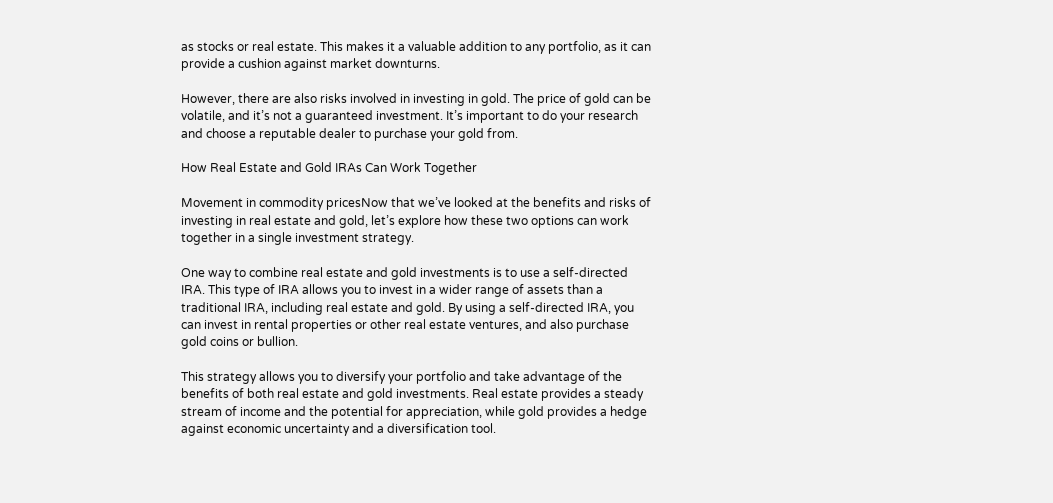as stocks or real estate. This makes it a valuable addition to any portfolio, as it can provide a cushion against market downturns.

However, there are also risks involved in investing in gold. The price of gold can be volatile, and it’s not a guaranteed investment. It’s important to do your research and choose a reputable dealer to purchase your gold from.

How Real Estate and Gold IRAs Can Work Together

Movement in commodity pricesNow that we’ve looked at the benefits and risks of investing in real estate and gold, let’s explore how these two options can work together in a single investment strategy.

One way to combine real estate and gold investments is to use a self-directed IRA. This type of IRA allows you to invest in a wider range of assets than a traditional IRA, including real estate and gold. By using a self-directed IRA, you can invest in rental properties or other real estate ventures, and also purchase gold coins or bullion.

This strategy allows you to diversify your portfolio and take advantage of the benefits of both real estate and gold investments. Real estate provides a steady stream of income and the potential for appreciation, while gold provides a hedge against economic uncertainty and a diversification tool.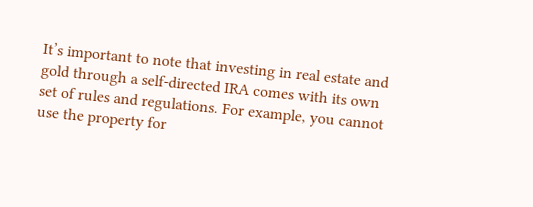It’s important to note that investing in real estate and gold through a self-directed IRA comes with its own set of rules and regulations. For example, you cannot use the property for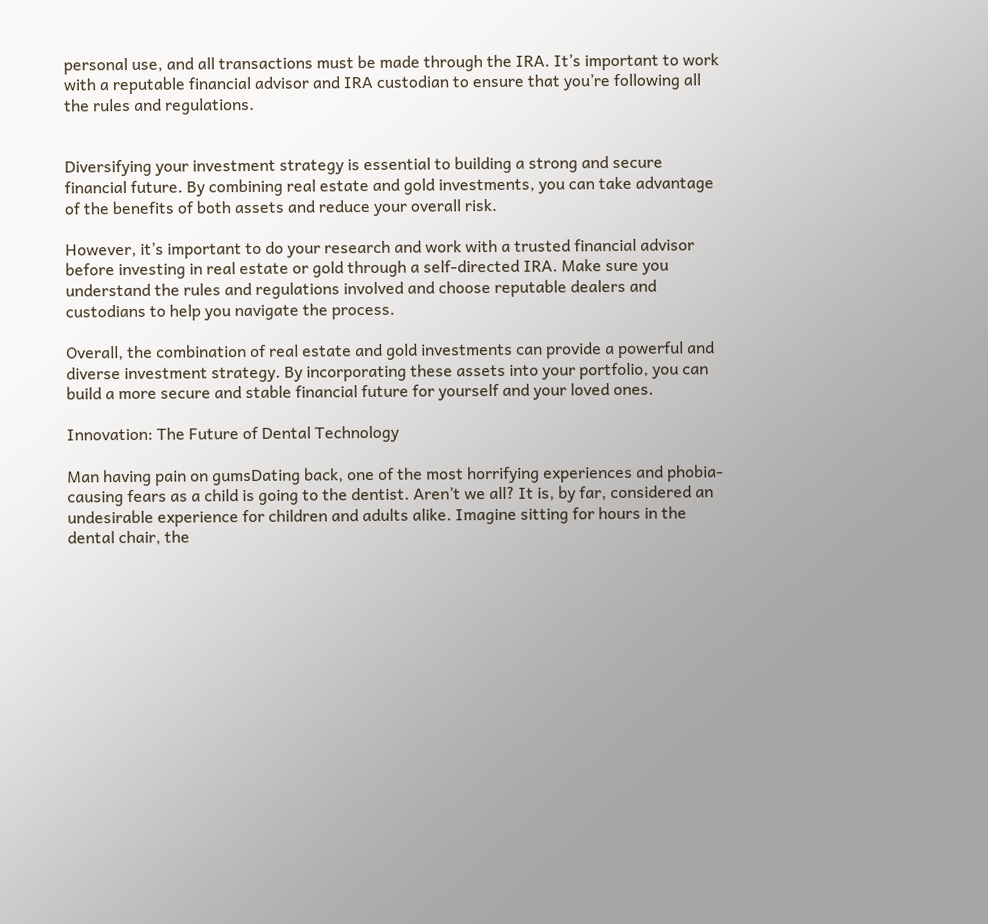personal use, and all transactions must be made through the IRA. It’s important to work with a reputable financial advisor and IRA custodian to ensure that you’re following all the rules and regulations.


Diversifying your investment strategy is essential to building a strong and secure financial future. By combining real estate and gold investments, you can take advantage of the benefits of both assets and reduce your overall risk.

However, it’s important to do your research and work with a trusted financial advisor before investing in real estate or gold through a self-directed IRA. Make sure you understand the rules and regulations involved and choose reputable dealers and custodians to help you navigate the process.

Overall, the combination of real estate and gold investments can provide a powerful and diverse investment strategy. By incorporating these assets into your portfolio, you can build a more secure and stable financial future for yourself and your loved ones.

Innovation: The Future of Dental Technology

Man having pain on gumsDating back, one of the most horrifying experiences and phobia-causing fears as a child is going to the dentist. Aren’t we all? It is, by far, considered an undesirable experience for children and adults alike. Imagine sitting for hours in the dental chair, the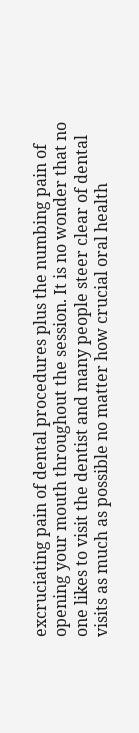excruciating pain of dental procedures plus the numbing pain of opening your mouth throughout the session. It is no wonder that no one likes to visit the dentist and many people steer clear of dental visits as much as possible no matter how crucial oral health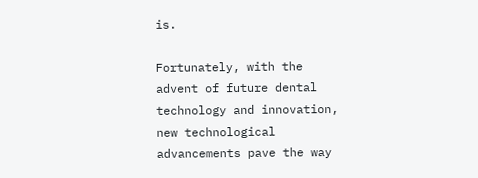is.

Fortunately, with the advent of future dental technology and innovation, new technological advancements pave the way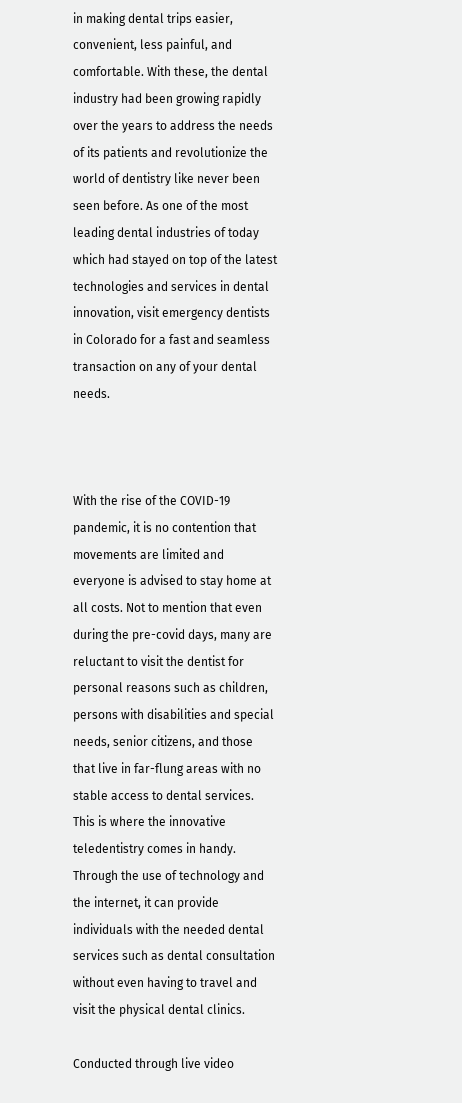in making dental trips easier, convenient, less painful, and comfortable. With these, the dental industry had been growing rapidly over the years to address the needs of its patients and revolutionize the world of dentistry like never been seen before. As one of the most leading dental industries of today which had stayed on top of the latest technologies and services in dental innovation, visit emergency dentists in Colorado for a fast and seamless transaction on any of your dental needs.



With the rise of the COVID-19 pandemic, it is no contention that movements are limited and everyone is advised to stay home at all costs. Not to mention that even during the pre-covid days, many are reluctant to visit the dentist for personal reasons such as children, persons with disabilities and special needs, senior citizens, and those that live in far-flung areas with no stable access to dental services. This is where the innovative teledentistry comes in handy. Through the use of technology and the internet, it can provide individuals with the needed dental services such as dental consultation without even having to travel and visit the physical dental clinics.

Conducted through live video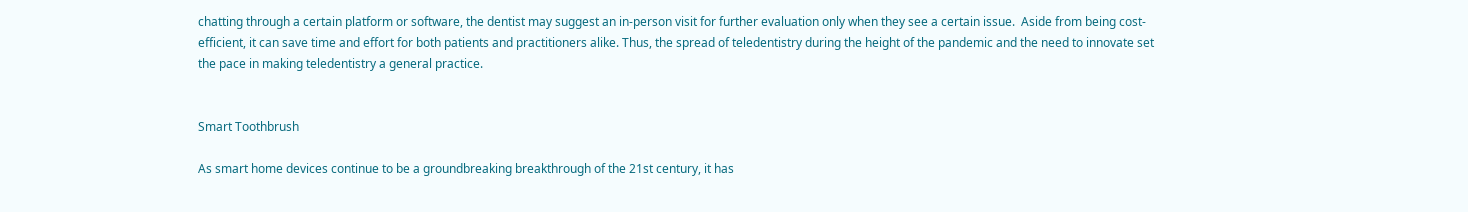chatting through a certain platform or software, the dentist may suggest an in-person visit for further evaluation only when they see a certain issue.  Aside from being cost-efficient, it can save time and effort for both patients and practitioners alike. Thus, the spread of teledentistry during the height of the pandemic and the need to innovate set the pace in making teledentistry a general practice.


Smart Toothbrush

As smart home devices continue to be a groundbreaking breakthrough of the 21st century, it has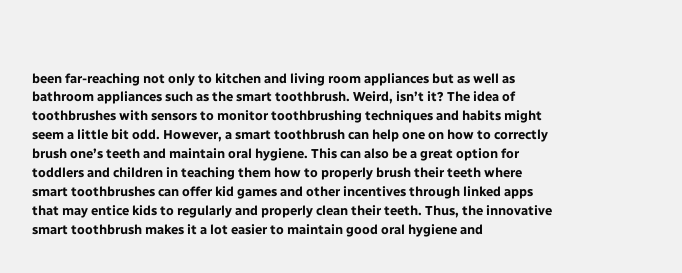been far-reaching not only to kitchen and living room appliances but as well as bathroom appliances such as the smart toothbrush. Weird, isn’t it? The idea of toothbrushes with sensors to monitor toothbrushing techniques and habits might seem a little bit odd. However, a smart toothbrush can help one on how to correctly brush one’s teeth and maintain oral hygiene. This can also be a great option for toddlers and children in teaching them how to properly brush their teeth where smart toothbrushes can offer kid games and other incentives through linked apps that may entice kids to regularly and properly clean their teeth. Thus, the innovative smart toothbrush makes it a lot easier to maintain good oral hygiene and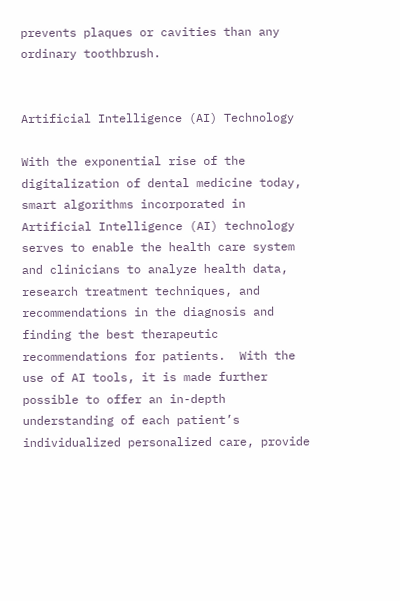prevents plaques or cavities than any ordinary toothbrush.


Artificial Intelligence (AI) Technology

With the exponential rise of the digitalization of dental medicine today, smart algorithms incorporated in Artificial Intelligence (AI) technology serves to enable the health care system and clinicians to analyze health data, research treatment techniques, and recommendations in the diagnosis and finding the best therapeutic recommendations for patients.  With the use of AI tools, it is made further possible to offer an in-depth understanding of each patient’s individualized personalized care, provide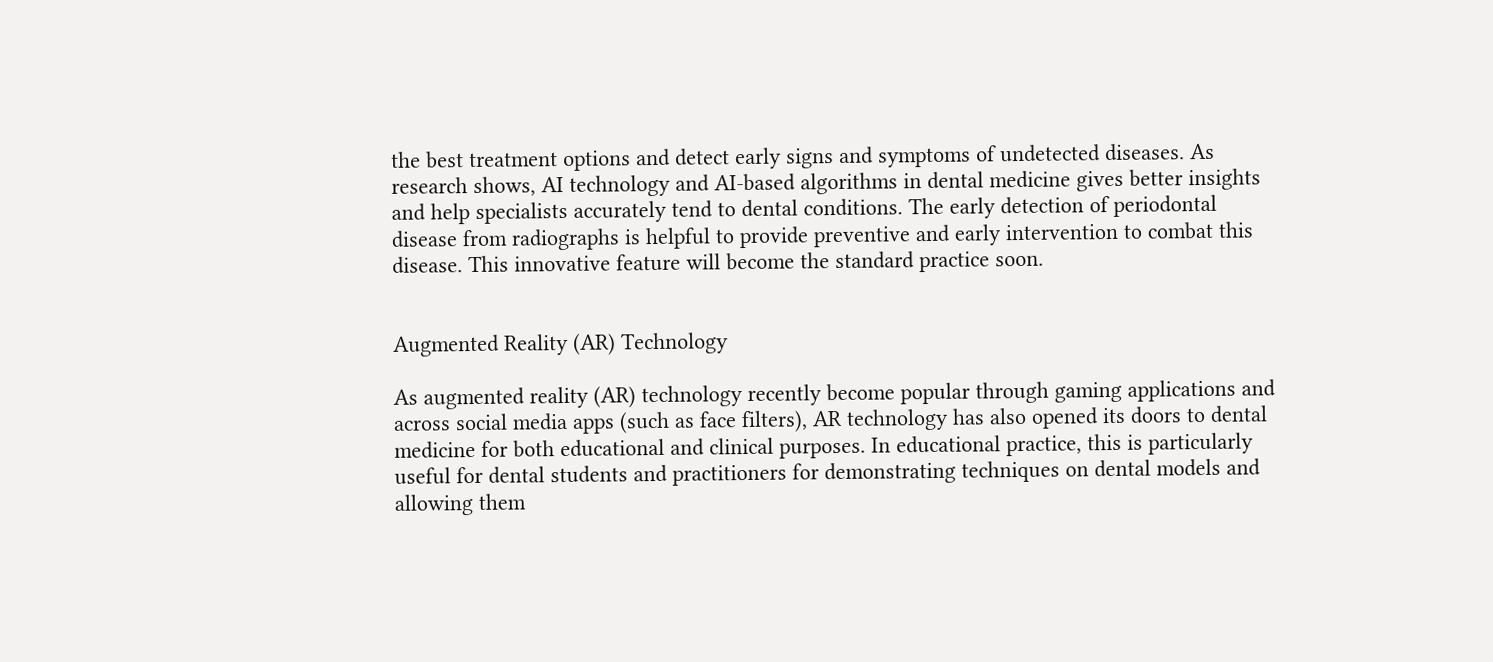the best treatment options and detect early signs and symptoms of undetected diseases. As research shows, AI technology and AI-based algorithms in dental medicine gives better insights and help specialists accurately tend to dental conditions. The early detection of periodontal disease from radiographs is helpful to provide preventive and early intervention to combat this disease. This innovative feature will become the standard practice soon.


Augmented Reality (AR) Technology

As augmented reality (AR) technology recently become popular through gaming applications and across social media apps (such as face filters), AR technology has also opened its doors to dental medicine for both educational and clinical purposes. In educational practice, this is particularly useful for dental students and practitioners for demonstrating techniques on dental models and allowing them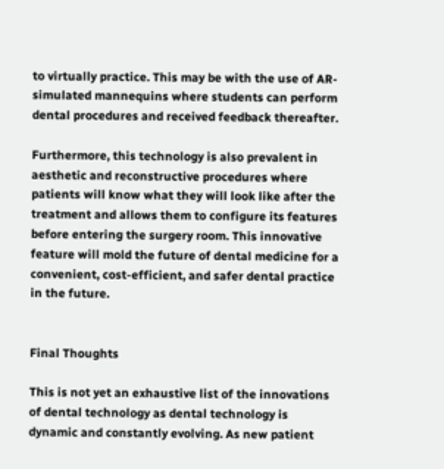to virtually practice. This may be with the use of AR-simulated mannequins where students can perform dental procedures and received feedback thereafter.

Furthermore, this technology is also prevalent in aesthetic and reconstructive procedures where patients will know what they will look like after the treatment and allows them to configure its features before entering the surgery room. This innovative feature will mold the future of dental medicine for a convenient, cost-efficient, and safer dental practice in the future.


Final Thoughts

This is not yet an exhaustive list of the innovations of dental technology as dental technology is dynamic and constantly evolving. As new patient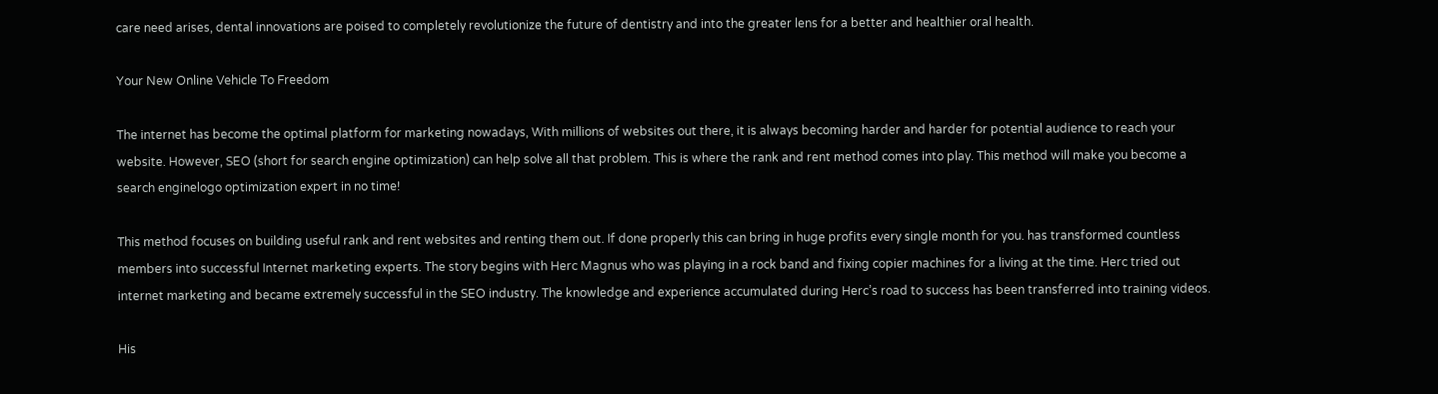care need arises, dental innovations are poised to completely revolutionize the future of dentistry and into the greater lens for a better and healthier oral health.

Your New Online Vehicle To Freedom

The internet has become the optimal platform for marketing nowadays, With millions of websites out there, it is always becoming harder and harder for potential audience to reach your website. However, SEO (short for search engine optimization) can help solve all that problem. This is where the rank and rent method comes into play. This method will make you become a search enginelogo optimization expert in no time!

This method focuses on building useful rank and rent websites and renting them out. If done properly this can bring in huge profits every single month for you. has transformed countless members into successful Internet marketing experts. The story begins with Herc Magnus who was playing in a rock band and fixing copier machines for a living at the time. Herc tried out internet marketing and became extremely successful in the SEO industry. The knowledge and experience accumulated during Herc’s road to success has been transferred into training videos.

His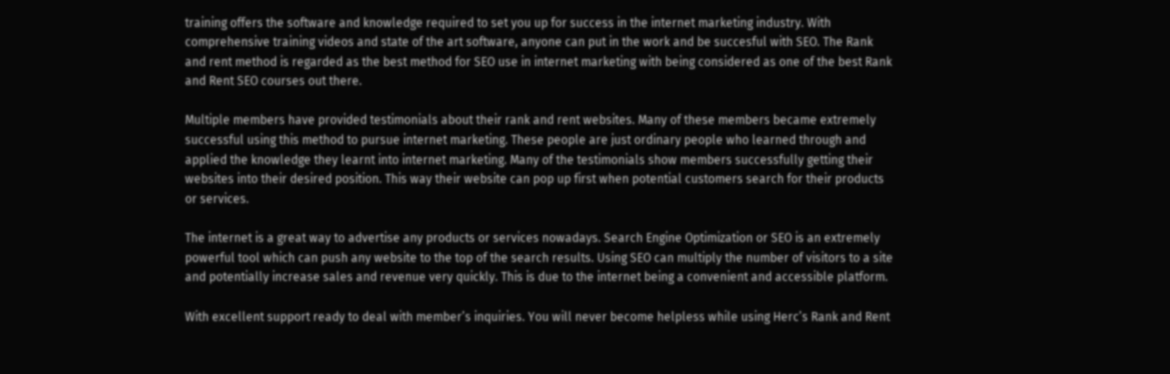training offers the software and knowledge required to set you up for success in the internet marketing industry. With comprehensive training videos and state of the art software, anyone can put in the work and be succesful with SEO. The Rank and rent method is regarded as the best method for SEO use in internet marketing with being considered as one of the best Rank and Rent SEO courses out there.

Multiple members have provided testimonials about their rank and rent websites. Many of these members became extremely successful using this method to pursue internet marketing. These people are just ordinary people who learned through and applied the knowledge they learnt into internet marketing. Many of the testimonials show members successfully getting their websites into their desired position. This way their website can pop up first when potential customers search for their products or services.

The internet is a great way to advertise any products or services nowadays. Search Engine Optimization or SEO is an extremely powerful tool which can push any website to the top of the search results. Using SEO can multiply the number of visitors to a site and potentially increase sales and revenue very quickly. This is due to the internet being a convenient and accessible platform.

With excellent support ready to deal with member’s inquiries. You will never become helpless while using Herc’s Rank and Rent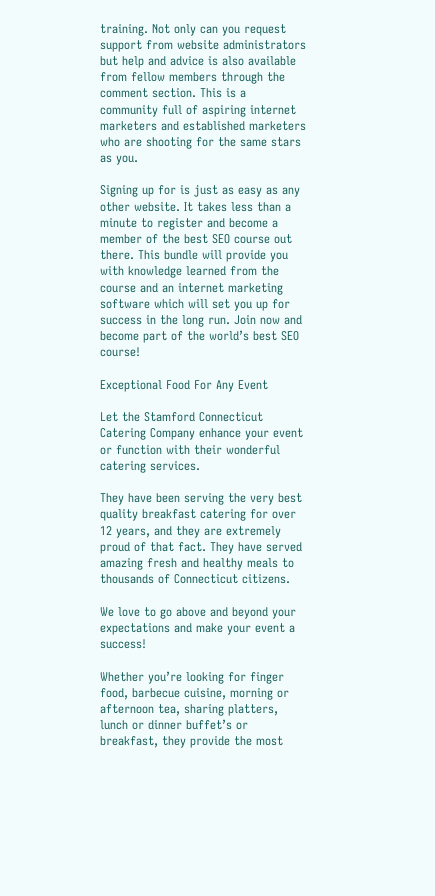training. Not only can you request support from website administrators but help and advice is also available from fellow members through the comment section. This is a community full of aspiring internet marketers and established marketers who are shooting for the same stars as you.

Signing up for is just as easy as any other website. It takes less than a minute to register and become a member of the best SEO course out there. This bundle will provide you with knowledge learned from the course and an internet marketing software which will set you up for success in the long run. Join now and become part of the world’s best SEO course!

Exceptional Food For Any Event

Let the Stamford Connecticut Catering Company enhance your event or function with their wonderful catering services.

They have been serving the very best quality breakfast catering for over 12 years, and they are extremely proud of that fact. They have served amazing fresh and healthy meals to thousands of Connecticut citizens.

We love to go above and beyond your expectations and make your event a success!

Whether you’re looking for finger food, barbecue cuisine, morning or afternoon tea, sharing platters, lunch or dinner buffet’s or breakfast, they provide the most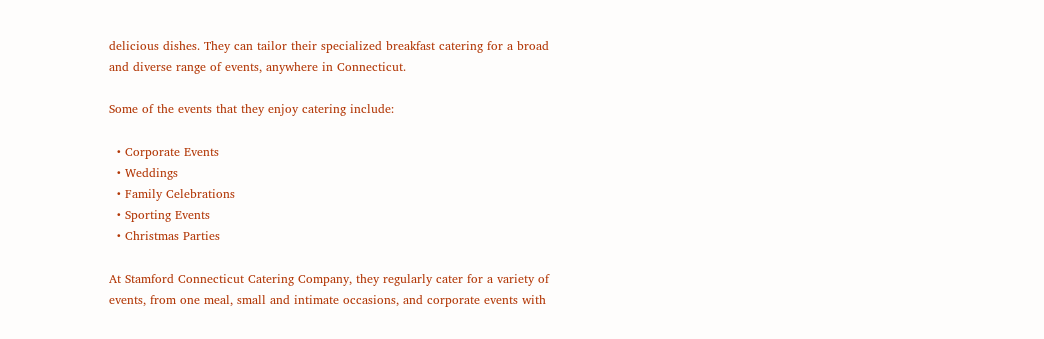delicious dishes. They can tailor their specialized breakfast catering for a broad and diverse range of events, anywhere in Connecticut.

Some of the events that they enjoy catering include:

  • Corporate Events
  • Weddings
  • Family Celebrations
  • Sporting Events
  • Christmas Parties

At Stamford Connecticut Catering Company, they regularly cater for a variety of events, from one meal, small and intimate occasions, and corporate events with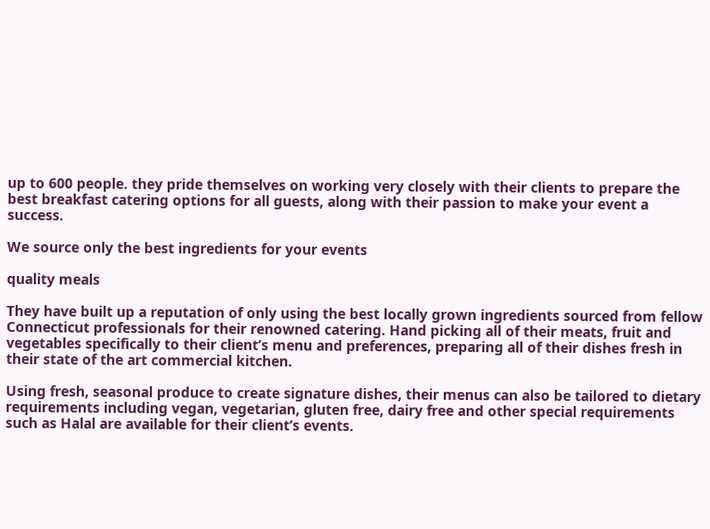up to 600 people. they pride themselves on working very closely with their clients to prepare the best breakfast catering options for all guests, along with their passion to make your event a success.

We source only the best ingredients for your events

quality meals

They have built up a reputation of only using the best locally grown ingredients sourced from fellow Connecticut professionals for their renowned catering. Hand picking all of their meats, fruit and vegetables specifically to their client’s menu and preferences, preparing all of their dishes fresh in their state of the art commercial kitchen.

Using fresh, seasonal produce to create signature dishes, their menus can also be tailored to dietary requirements including vegan, vegetarian, gluten free, dairy free and other special requirements such as Halal are available for their client’s events.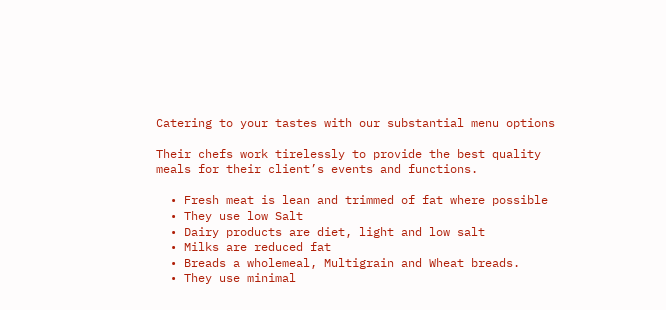Catering to your tastes with our substantial menu options

Their chefs work tirelessly to provide the best quality meals for their client’s events and functions.

  • Fresh meat is lean and trimmed of fat where possible
  • They use low Salt
  • Dairy products are diet, light and low salt
  • Milks are reduced fat
  • Breads a wholemeal, Multigrain and Wheat breads.
  • They use minimal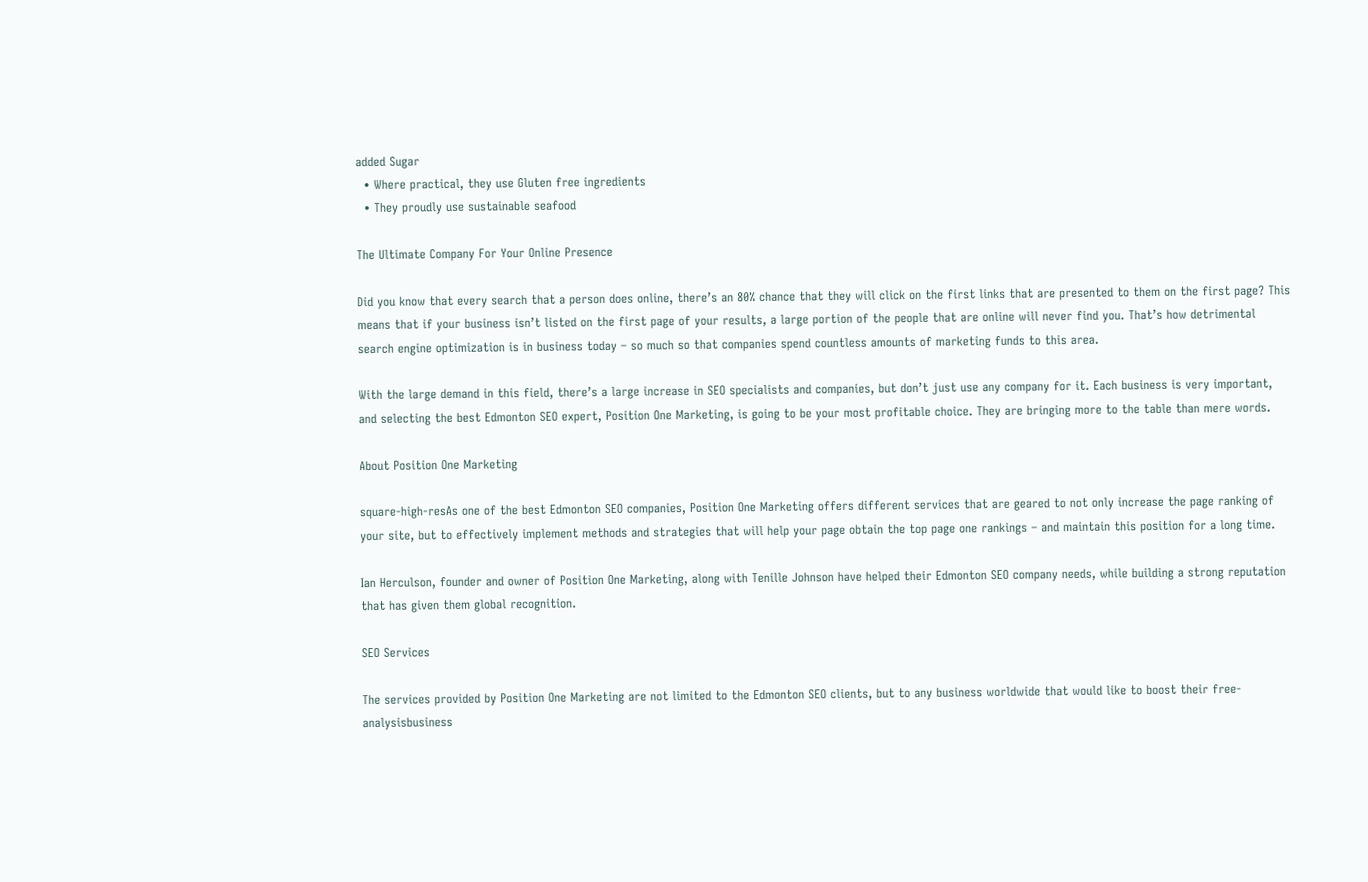added Sugar
  • Where practical, they use Gluten free ingredients
  • They proudly use sustainable seafood

The Ultimate Company For Your Online Presence

Did you know that every search that a person does online, there’s an 80% chance that they will click on the first links that are presented to them on the first page? This means that if your business isn’t listed on the first page of your results, a large portion of the people that are online will never find you. That’s how detrimental search engine optimization is in business today – so much so that companies spend countless amounts of marketing funds to this area.

With the large demand in this field, there’s a large increase in SEO specialists and companies, but don’t just use any company for it. Each business is very important, and selecting the best Edmonton SEO expert, Position One Marketing, is going to be your most profitable choice. They are bringing more to the table than mere words.

About Position One Marketing

square-high-resAs one of the best Edmonton SEO companies, Position One Marketing offers different services that are geared to not only increase the page ranking of your site, but to effectively implement methods and strategies that will help your page obtain the top page one rankings – and maintain this position for a long time.

Ian Herculson, founder and owner of Position One Marketing, along with Tenille Johnson have helped their Edmonton SEO company needs, while building a strong reputation that has given them global recognition.

SEO Services

The services provided by Position One Marketing are not limited to the Edmonton SEO clients, but to any business worldwide that would like to boost their free-analysisbusiness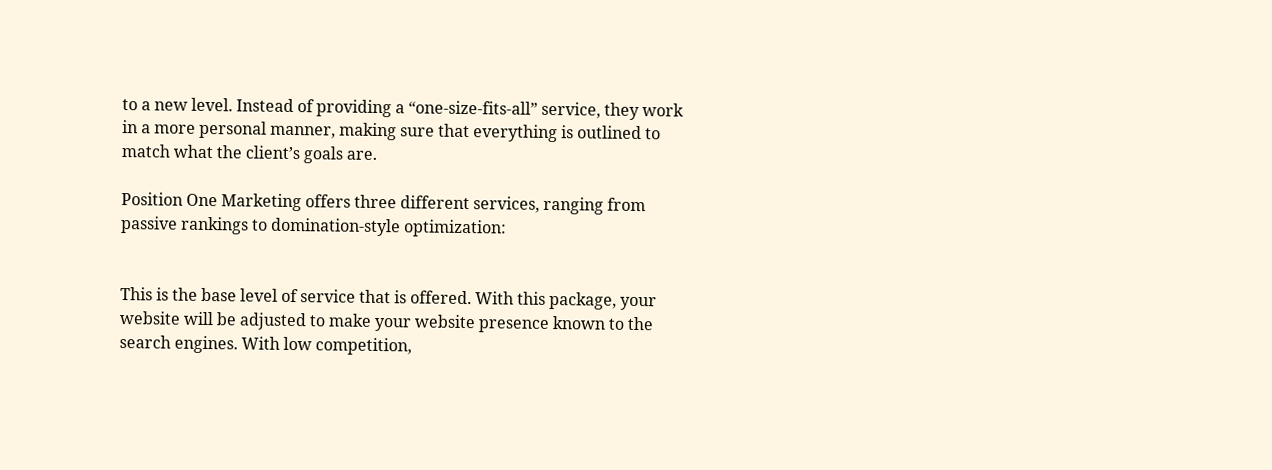to a new level. Instead of providing a “one-size-fits-all” service, they work in a more personal manner, making sure that everything is outlined to match what the client’s goals are.

Position One Marketing offers three different services, ranging from passive rankings to domination-style optimization:


This is the base level of service that is offered. With this package, your website will be adjusted to make your website presence known to the search engines. With low competition,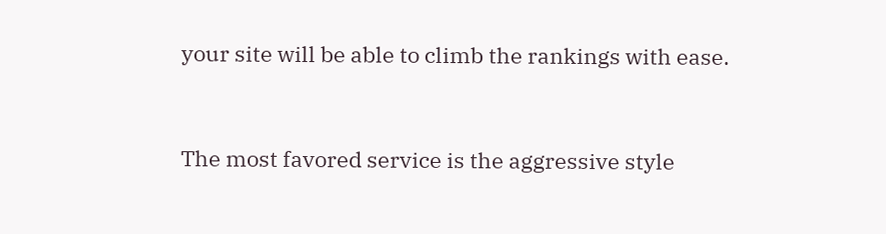your site will be able to climb the rankings with ease.


The most favored service is the aggressive style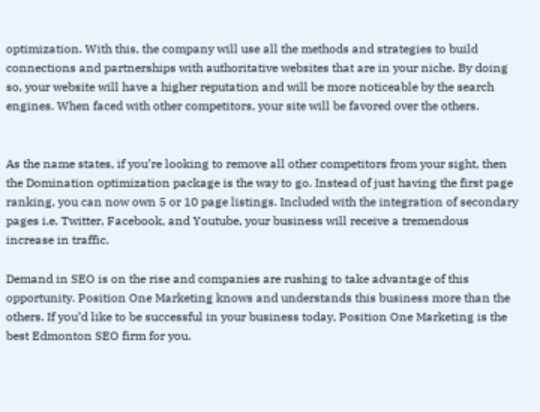optimization. With this, the company will use all the methods and strategies to build connections and partnerships with authoritative websites that are in your niche. By doing so, your website will have a higher reputation and will be more noticeable by the search engines. When faced with other competitors, your site will be favored over the others.


As the name states, if you’re looking to remove all other competitors from your sight, then the Domination optimization package is the way to go. Instead of just having the first page ranking, you can now own 5 or 10 page listings. Included with the integration of secondary pages i.e. Twitter, Facebook, and Youtube, your business will receive a tremendous increase in traffic.

Demand in SEO is on the rise and companies are rushing to take advantage of this opportunity. Position One Marketing knows and understands this business more than the others. If you’d like to be successful in your business today, Position One Marketing is the best Edmonton SEO firm for you.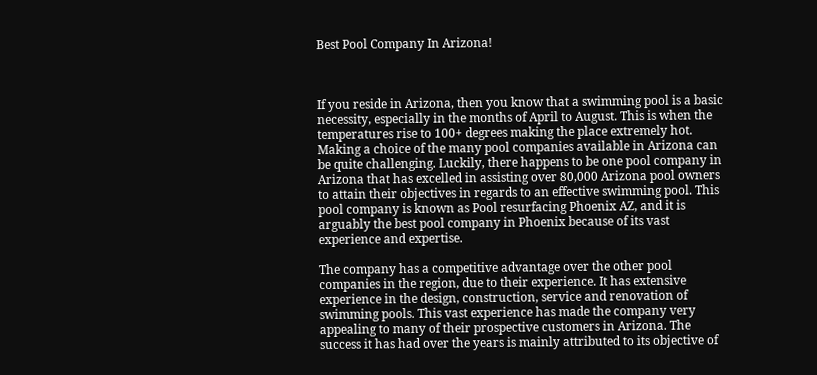Best Pool Company In Arizona!



If you reside in Arizona, then you know that a swimming pool is a basic necessity, especially in the months of April to August. This is when the temperatures rise to 100+ degrees making the place extremely hot. Making a choice of the many pool companies available in Arizona can be quite challenging. Luckily, there happens to be one pool company in Arizona that has excelled in assisting over 80,000 Arizona pool owners to attain their objectives in regards to an effective swimming pool. This pool company is known as Pool resurfacing Phoenix AZ, and it is arguably the best pool company in Phoenix because of its vast experience and expertise.

The company has a competitive advantage over the other pool companies in the region, due to their experience. It has extensive experience in the design, construction, service and renovation of swimming pools. This vast experience has made the company very appealing to many of their prospective customers in Arizona. The success it has had over the years is mainly attributed to its objective of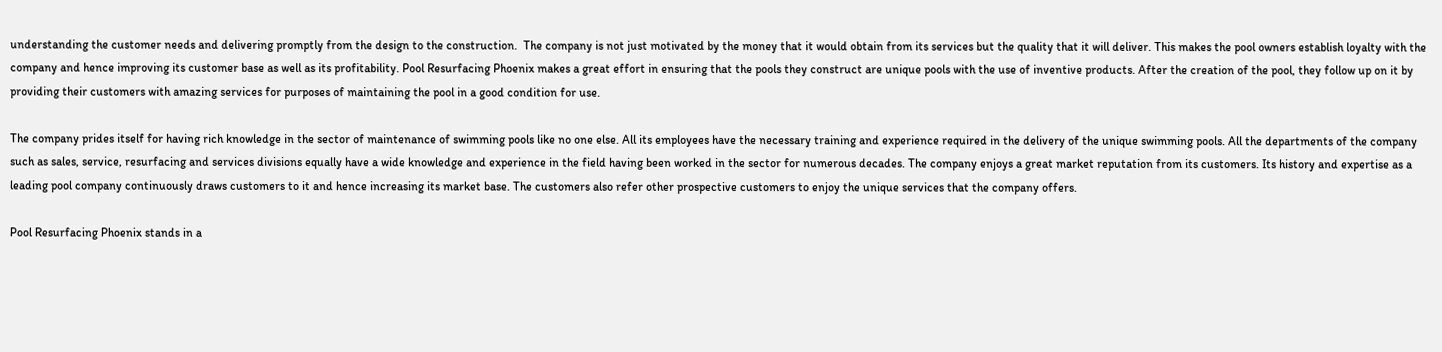understanding the customer needs and delivering promptly from the design to the construction.  The company is not just motivated by the money that it would obtain from its services but the quality that it will deliver. This makes the pool owners establish loyalty with the company and hence improving its customer base as well as its profitability. Pool Resurfacing Phoenix makes a great effort in ensuring that the pools they construct are unique pools with the use of inventive products. After the creation of the pool, they follow up on it by providing their customers with amazing services for purposes of maintaining the pool in a good condition for use.

The company prides itself for having rich knowledge in the sector of maintenance of swimming pools like no one else. All its employees have the necessary training and experience required in the delivery of the unique swimming pools. All the departments of the company such as sales, service, resurfacing and services divisions equally have a wide knowledge and experience in the field having been worked in the sector for numerous decades. The company enjoys a great market reputation from its customers. Its history and expertise as a leading pool company continuously draws customers to it and hence increasing its market base. The customers also refer other prospective customers to enjoy the unique services that the company offers.

Pool Resurfacing Phoenix stands in a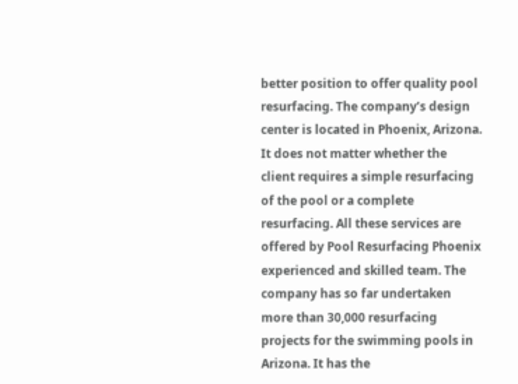better position to offer quality pool resurfacing. The company’s design center is located in Phoenix, Arizona. It does not matter whether the client requires a simple resurfacing of the pool or a complete resurfacing. All these services are offered by Pool Resurfacing Phoenix experienced and skilled team. The company has so far undertaken more than 30,000 resurfacing projects for the swimming pools in Arizona. It has the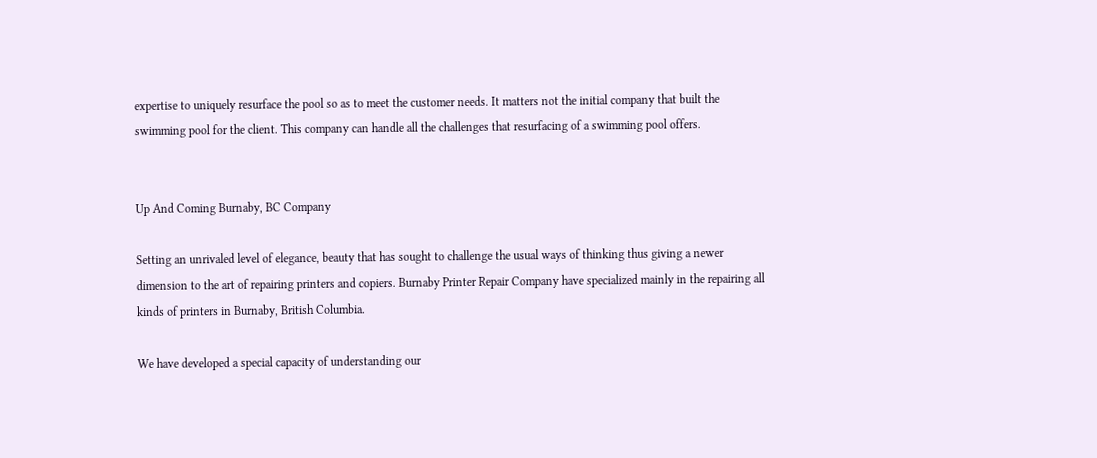expertise to uniquely resurface the pool so as to meet the customer needs. It matters not the initial company that built the swimming pool for the client. This company can handle all the challenges that resurfacing of a swimming pool offers.


Up And Coming Burnaby, BC Company

Setting an unrivaled level of elegance, beauty that has sought to challenge the usual ways of thinking thus giving a newer dimension to the art of repairing printers and copiers. Burnaby Printer Repair Company have specialized mainly in the repairing all kinds of printers in Burnaby, British Columbia.

We have developed a special capacity of understanding our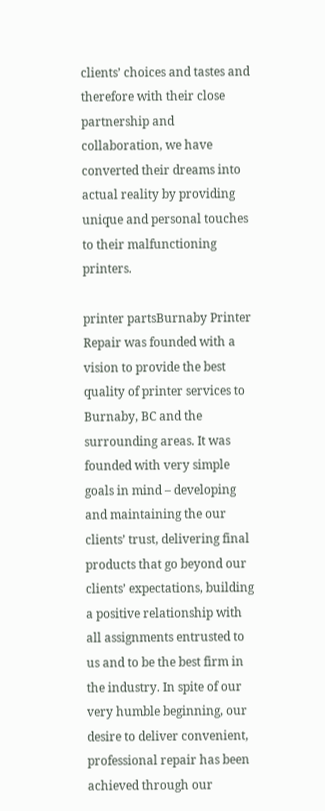clients’ choices and tastes and therefore with their close partnership and collaboration, we have converted their dreams into actual reality by providing unique and personal touches to their malfunctioning printers.

printer partsBurnaby Printer Repair was founded with a vision to provide the best quality of printer services to Burnaby, BC and the surrounding areas. It was founded with very simple goals in mind – developing and maintaining the our clients’ trust, delivering final products that go beyond our clients’ expectations, building a positive relationship with all assignments entrusted to us and to be the best firm in the industry. In spite of our very humble beginning, our desire to deliver convenient, professional repair has been achieved through our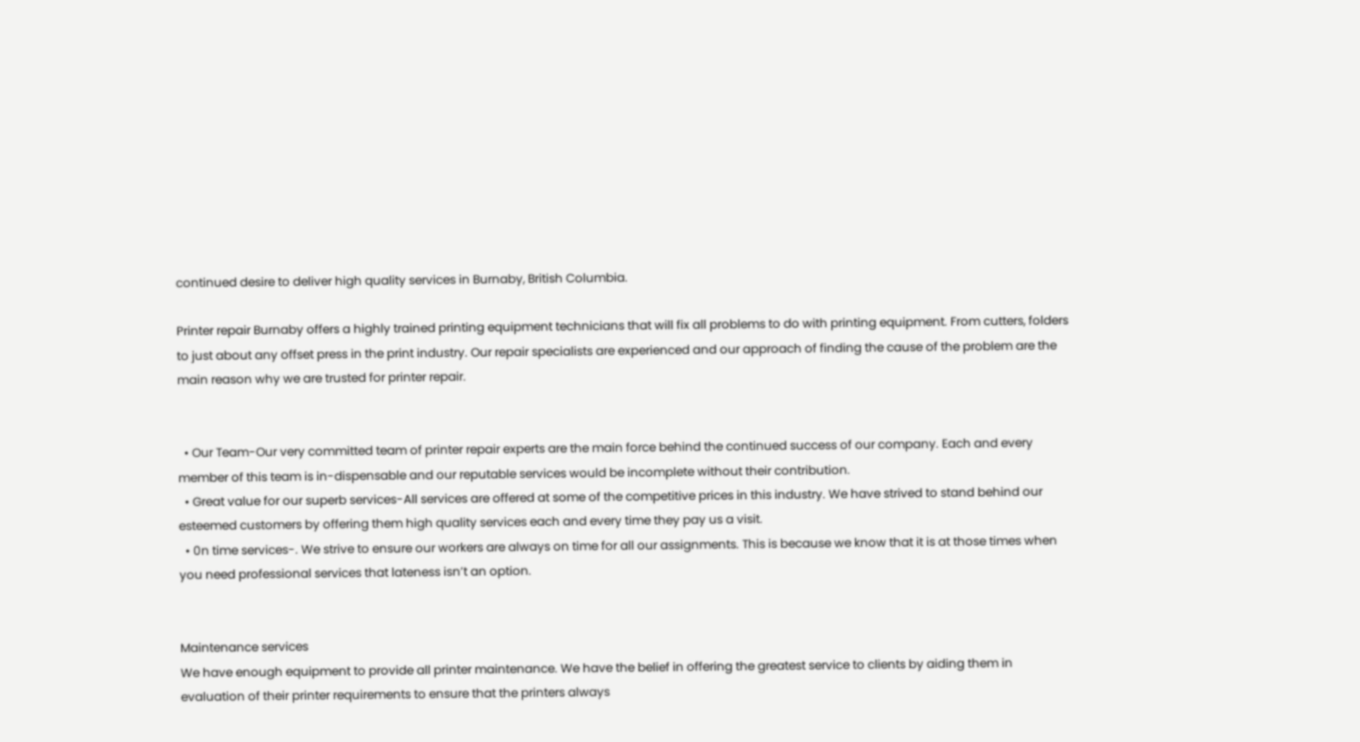continued desire to deliver high quality services in Burnaby, British Columbia.

Printer repair Burnaby offers a highly trained printing equipment technicians that will fix all problems to do with printing equipment. From cutters, folders to just about any offset press in the print industry. Our repair specialists are experienced and our approach of finding the cause of the problem are the main reason why we are trusted for printer repair.


  • Our Team-Our very committed team of printer repair experts are the main force behind the continued success of our company. Each and every member of this team is in-dispensable and our reputable services would be incomplete without their contribution.
  • Great value for our superb services-All services are offered at some of the competitive prices in this industry. We have strived to stand behind our esteemed customers by offering them high quality services each and every time they pay us a visit.
  • 0n time services-. We strive to ensure our workers are always on time for all our assignments. This is because we know that it is at those times when you need professional services that lateness isn’t an option.


Maintenance services
We have enough equipment to provide all printer maintenance. We have the belief in offering the greatest service to clients by aiding them in evaluation of their printer requirements to ensure that the printers always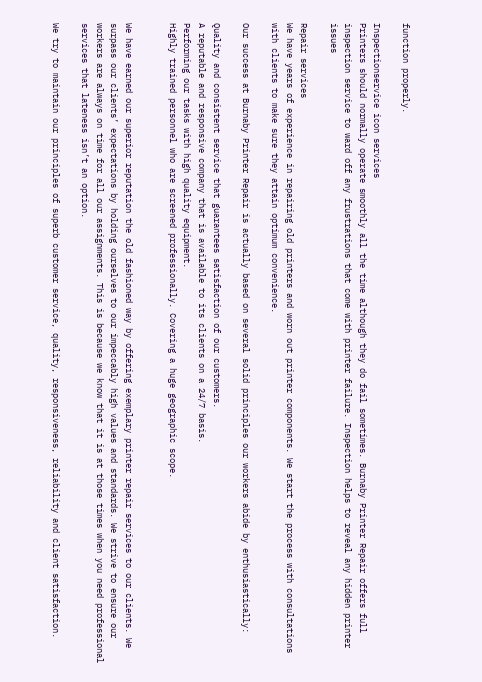function properly.

Inspectionservice icon services
Printers should normally operate smoothly all the time although they do fail sometimes. Burnaby Printer Repair offers full inspection service to ward off any frustrations that come with printer failure. Inspection helps to reveal any hidden printer issues

Repair services
We have years of experience in repairing old printers and worn out printer components. We start the process with consultations with clients to make sure they attain optimum convenience.

Our success at Burnaby Printer Repair is actually based on several solid principles our workers abide by enthusiastically:

Quality and consistent service that guarantees satisfaction of our customers.
A reputable and responsive company that is available to its clients on a 24/7 basis.
Performing our tasks with high quality equipment.
Highly trained personnel who are screened professionally. Covering a huge geographic scope.


We have earned our superior reputation the old fashioned way by offering exemplary printer repair services to our clients. We surpass our clients’ expectations by holding ourselves to our impeccably high values and standards. We strive to ensure our workers are always on time for all our assignments. This is because we know that it is at those times when you need professional services that lateness isn’t an option.

We try to maintain our principles of superb customer service, quality, responsiveness, reliability and client satisfaction.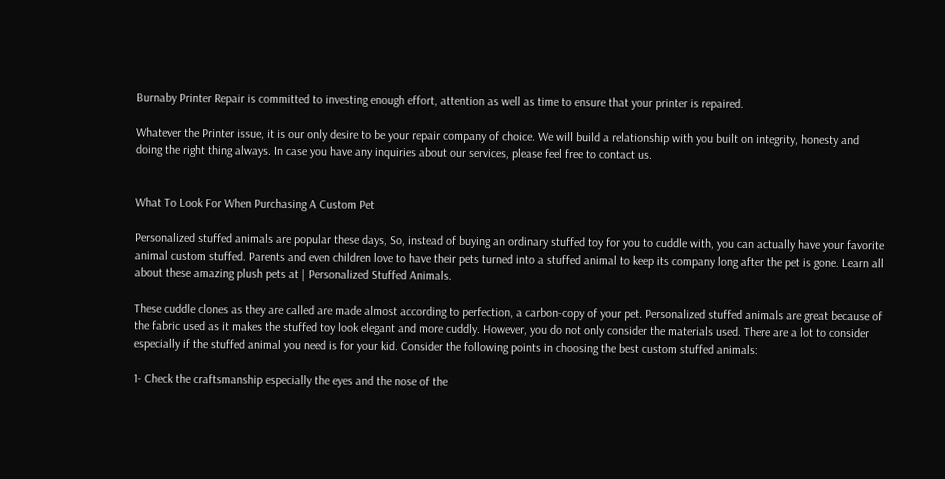Burnaby Printer Repair is committed to investing enough effort, attention as well as time to ensure that your printer is repaired.

Whatever the Printer issue, it is our only desire to be your repair company of choice. We will build a relationship with you built on integrity, honesty and doing the right thing always. In case you have any inquiries about our services, please feel free to contact us.


What To Look For When Purchasing A Custom Pet

Personalized stuffed animals are popular these days, So, instead of buying an ordinary stuffed toy for you to cuddle with, you can actually have your favorite animal custom stuffed. Parents and even children love to have their pets turned into a stuffed animal to keep its company long after the pet is gone. Learn all about these amazing plush pets at | Personalized Stuffed Animals.

These cuddle clones as they are called are made almost according to perfection, a carbon-copy of your pet. Personalized stuffed animals are great because of the fabric used as it makes the stuffed toy look elegant and more cuddly. However, you do not only consider the materials used. There are a lot to consider especially if the stuffed animal you need is for your kid. Consider the following points in choosing the best custom stuffed animals:

1- Check the craftsmanship especially the eyes and the nose of the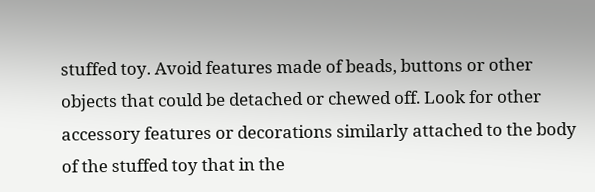stuffed toy. Avoid features made of beads, buttons or other objects that could be detached or chewed off. Look for other accessory features or decorations similarly attached to the body of the stuffed toy that in the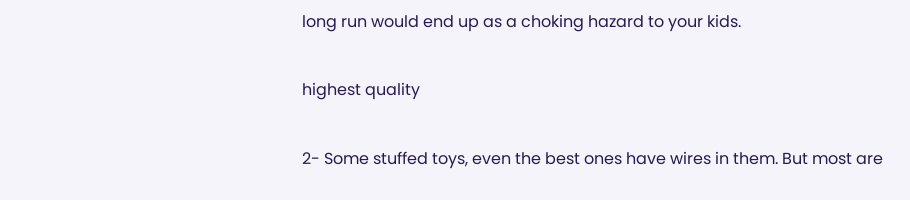long run would end up as a choking hazard to your kids.

highest quality

2- Some stuffed toys, even the best ones have wires in them. But most are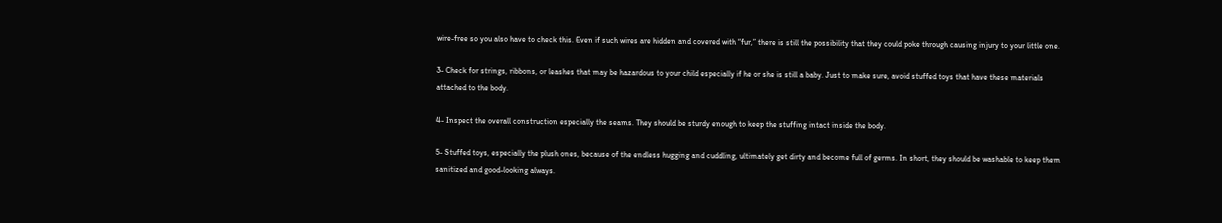wire-free so you also have to check this. Even if such wires are hidden and covered with “fur,” there is still the possibility that they could poke through causing injury to your little one.

3- Check for strings, ribbons, or leashes that may be hazardous to your child especially if he or she is still a baby. Just to make sure, avoid stuffed toys that have these materials attached to the body.

4- Inspect the overall construction especially the seams. They should be sturdy enough to keep the stuffing intact inside the body.

5- Stuffed toys, especially the plush ones, because of the endless hugging and cuddling, ultimately get dirty and become full of germs. In short, they should be washable to keep them sanitized and good-looking always.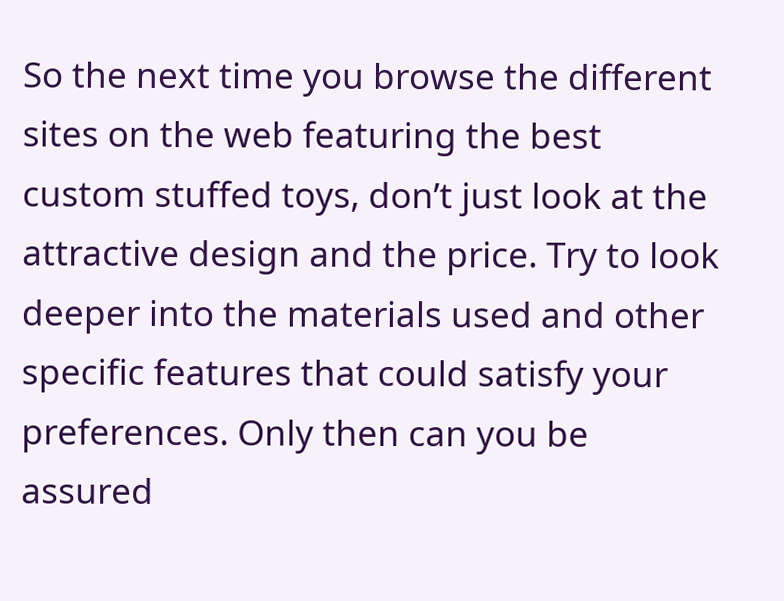So the next time you browse the different sites on the web featuring the best custom stuffed toys, don’t just look at the attractive design and the price. Try to look deeper into the materials used and other specific features that could satisfy your preferences. Only then can you be assured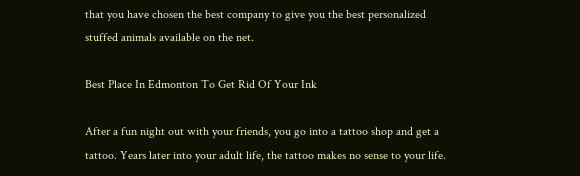that you have chosen the best company to give you the best personalized stuffed animals available on the net.

Best Place In Edmonton To Get Rid Of Your Ink

After a fun night out with your friends, you go into a tattoo shop and get a tattoo. Years later into your adult life, the tattoo makes no sense to your life.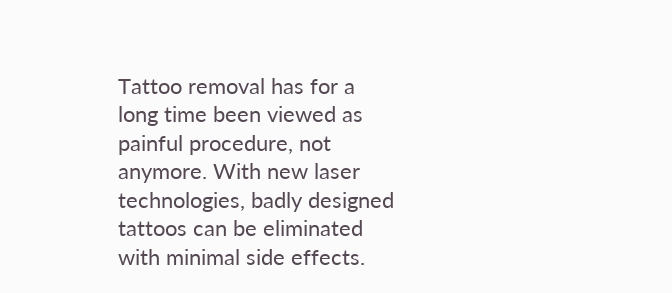Tattoo removal has for a long time been viewed as painful procedure, not anymore. With new laser technologies, badly designed tattoos can be eliminated with minimal side effects.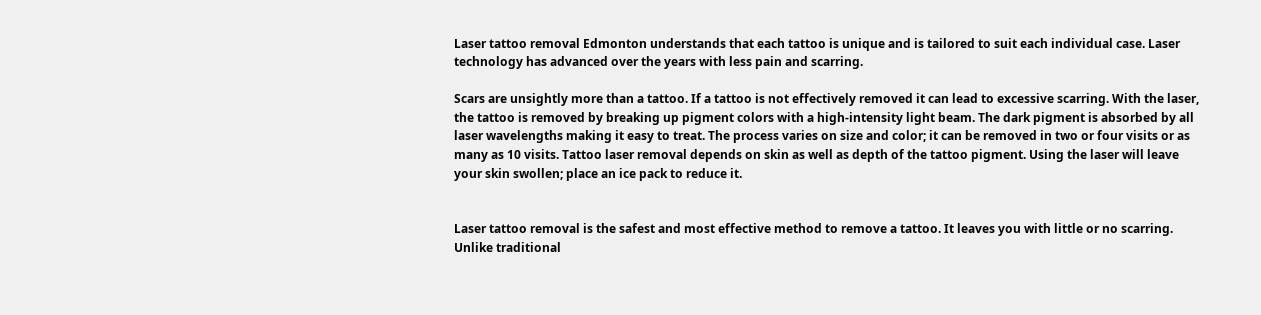Laser tattoo removal Edmonton understands that each tattoo is unique and is tailored to suit each individual case. Laser technology has advanced over the years with less pain and scarring.

Scars are unsightly more than a tattoo. If a tattoo is not effectively removed it can lead to excessive scarring. With the laser, the tattoo is removed by breaking up pigment colors with a high-intensity light beam. The dark pigment is absorbed by all laser wavelengths making it easy to treat. The process varies on size and color; it can be removed in two or four visits or as many as 10 visits. Tattoo laser removal depends on skin as well as depth of the tattoo pigment. Using the laser will leave your skin swollen; place an ice pack to reduce it.


Laser tattoo removal is the safest and most effective method to remove a tattoo. It leaves you with little or no scarring. Unlike traditional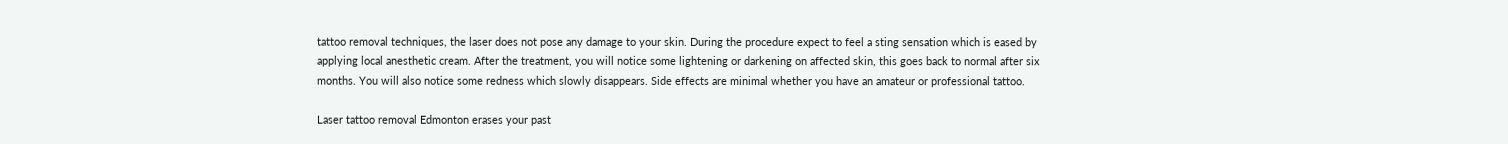tattoo removal techniques, the laser does not pose any damage to your skin. During the procedure expect to feel a sting sensation which is eased by applying local anesthetic cream. After the treatment, you will notice some lightening or darkening on affected skin, this goes back to normal after six months. You will also notice some redness which slowly disappears. Side effects are minimal whether you have an amateur or professional tattoo.

Laser tattoo removal Edmonton erases your past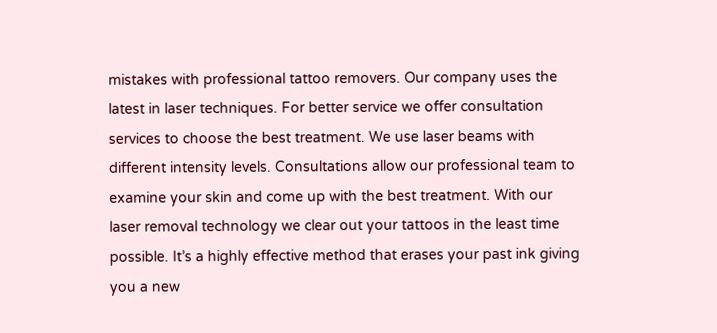mistakes with professional tattoo removers. Our company uses the latest in laser techniques. For better service we offer consultation services to choose the best treatment. We use laser beams with different intensity levels. Consultations allow our professional team to examine your skin and come up with the best treatment. With our laser removal technology we clear out your tattoos in the least time possible. It’s a highly effective method that erases your past ink giving you a new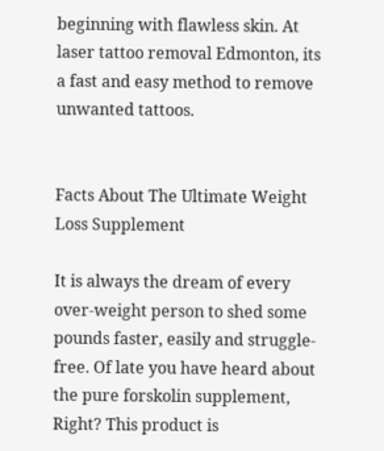beginning with flawless skin. At laser tattoo removal Edmonton, its a fast and easy method to remove unwanted tattoos.


Facts About The Ultimate Weight Loss Supplement

It is always the dream of every over-weight person to shed some pounds faster, easily and struggle-free. Of late you have heard about the pure forskolin supplement, Right? This product is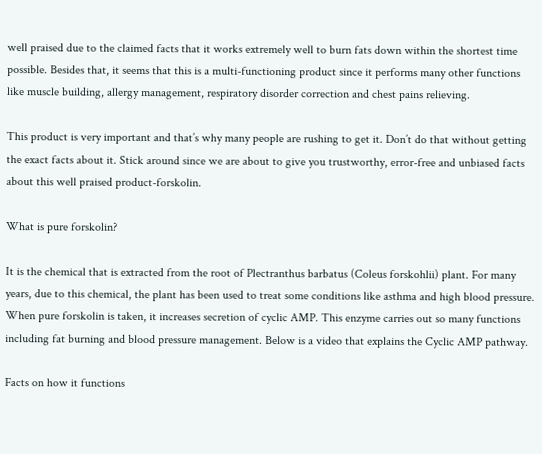well praised due to the claimed facts that it works extremely well to burn fats down within the shortest time possible. Besides that, it seems that this is a multi-functioning product since it performs many other functions like muscle building, allergy management, respiratory disorder correction and chest pains relieving.

This product is very important and that’s why many people are rushing to get it. Don’t do that without getting the exact facts about it. Stick around since we are about to give you trustworthy, error-free and unbiased facts about this well praised product-forskolin.

What is pure forskolin?

It is the chemical that is extracted from the root of Plectranthus barbatus (Coleus forskohlii) plant. For many years, due to this chemical, the plant has been used to treat some conditions like asthma and high blood pressure. When pure forskolin is taken, it increases secretion of cyclic AMP. This enzyme carries out so many functions including fat burning and blood pressure management. Below is a video that explains the Cyclic AMP pathway.

Facts on how it functions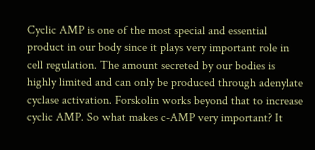Cyclic AMP is one of the most special and essential product in our body since it plays very important role in cell regulation. The amount secreted by our bodies is highly limited and can only be produced through adenylate cyclase activation. Forskolin works beyond that to increase cyclic AMP. So what makes c-AMP very important? It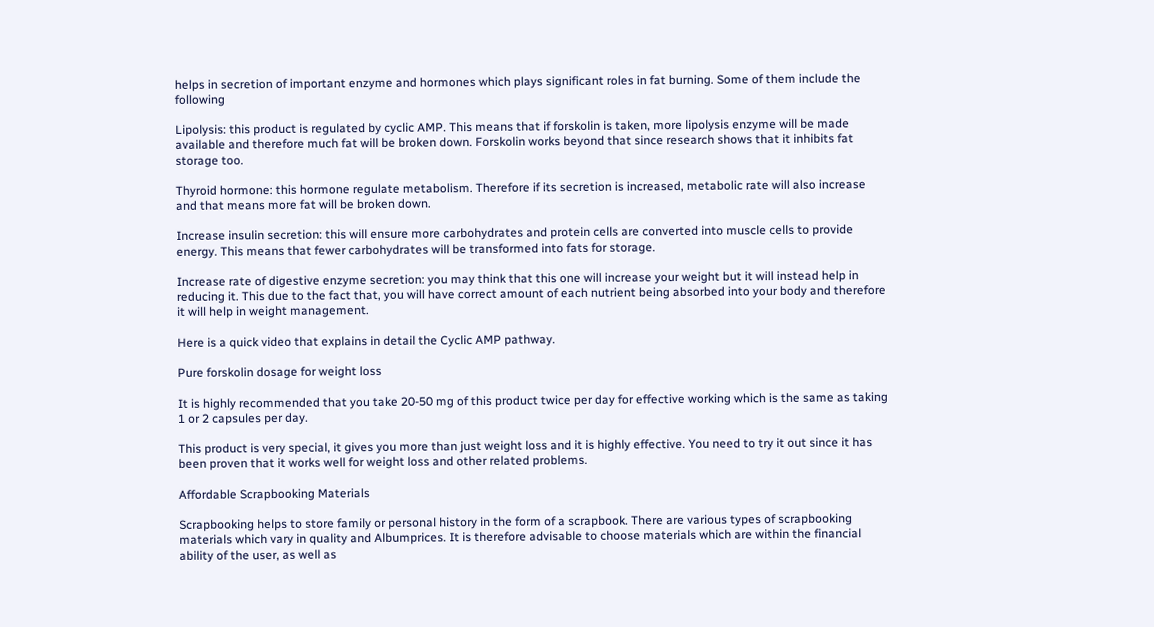helps in secretion of important enzyme and hormones which plays significant roles in fat burning. Some of them include the following

Lipolysis: this product is regulated by cyclic AMP. This means that if forskolin is taken, more lipolysis enzyme will be made available and therefore much fat will be broken down. Forskolin works beyond that since research shows that it inhibits fat storage too.

Thyroid hormone: this hormone regulate metabolism. Therefore if its secretion is increased, metabolic rate will also increase and that means more fat will be broken down.

Increase insulin secretion: this will ensure more carbohydrates and protein cells are converted into muscle cells to provide energy. This means that fewer carbohydrates will be transformed into fats for storage.

Increase rate of digestive enzyme secretion: you may think that this one will increase your weight but it will instead help in reducing it. This due to the fact that, you will have correct amount of each nutrient being absorbed into your body and therefore it will help in weight management.

Here is a quick video that explains in detail the Cyclic AMP pathway.

Pure forskolin dosage for weight loss

It is highly recommended that you take 20-50 mg of this product twice per day for effective working which is the same as taking 1 or 2 capsules per day.

This product is very special, it gives you more than just weight loss and it is highly effective. You need to try it out since it has been proven that it works well for weight loss and other related problems.

Affordable Scrapbooking Materials

Scrapbooking helps to store family or personal history in the form of a scrapbook. There are various types of scrapbooking materials which vary in quality and Albumprices. It is therefore advisable to choose materials which are within the financial ability of the user, as well as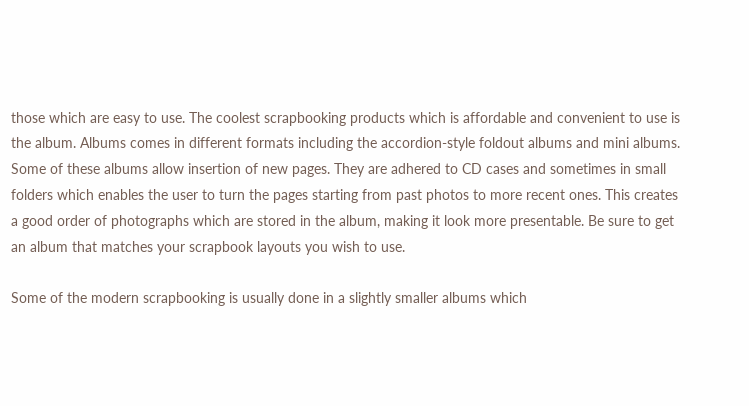those which are easy to use. The coolest scrapbooking products which is affordable and convenient to use is the album. Albums comes in different formats including the accordion-style foldout albums and mini albums. Some of these albums allow insertion of new pages. They are adhered to CD cases and sometimes in small folders which enables the user to turn the pages starting from past photos to more recent ones. This creates a good order of photographs which are stored in the album, making it look more presentable. Be sure to get an album that matches your scrapbook layouts you wish to use.

Some of the modern scrapbooking is usually done in a slightly smaller albums which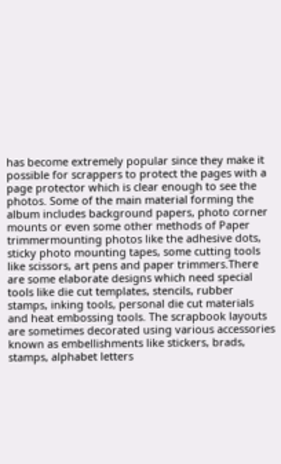has become extremely popular since they make it possible for scrappers to protect the pages with a page protector which is clear enough to see the photos. Some of the main material forming the album includes background papers, photo corner mounts or even some other methods of Paper trimmermounting photos like the adhesive dots, sticky photo mounting tapes, some cutting tools like scissors, art pens and paper trimmers.There are some elaborate designs which need special tools like die cut templates, stencils, rubber stamps, inking tools, personal die cut materials and heat embossing tools. The scrapbook layouts are sometimes decorated using various accessories known as embellishments like stickers, brads, stamps, alphabet letters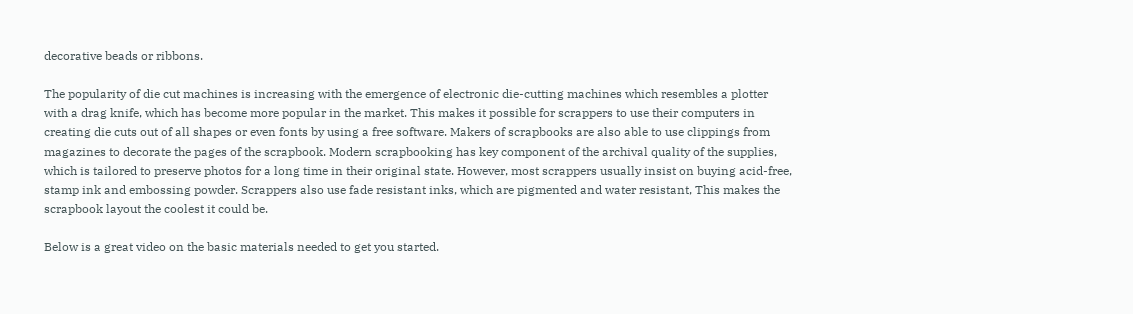decorative beads or ribbons.

The popularity of die cut machines is increasing with the emergence of electronic die-cutting machines which resembles a plotter with a drag knife, which has become more popular in the market. This makes it possible for scrappers to use their computers in creating die cuts out of all shapes or even fonts by using a free software. Makers of scrapbooks are also able to use clippings from magazines to decorate the pages of the scrapbook. Modern scrapbooking has key component of the archival quality of the supplies, which is tailored to preserve photos for a long time in their original state. However, most scrappers usually insist on buying acid-free, stamp ink and embossing powder. Scrappers also use fade resistant inks, which are pigmented and water resistant, This makes the scrapbook layout the coolest it could be.

Below is a great video on the basic materials needed to get you started.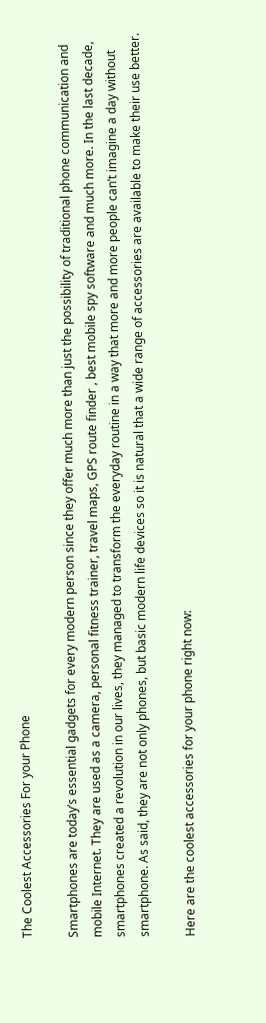The Coolest Accessories For your Phone

Smartphones are today’s essential gadgets for every modern person since they offer much more than just the possibility of traditional phone communication and mobile Internet. They are used as a camera, personal fitness trainer, travel maps, GPS route finder , best mobile spy software and much more. In the last decade, smartphones created a revolution in our lives, they managed to transform the everyday routine in a way that more and more people can’t imagine a day without smartphone. As said, they are not only phones, but basic modern life devices so it is natural that a wide range of accessories are available to make their use better.

Here are the coolest accessories for your phone right now: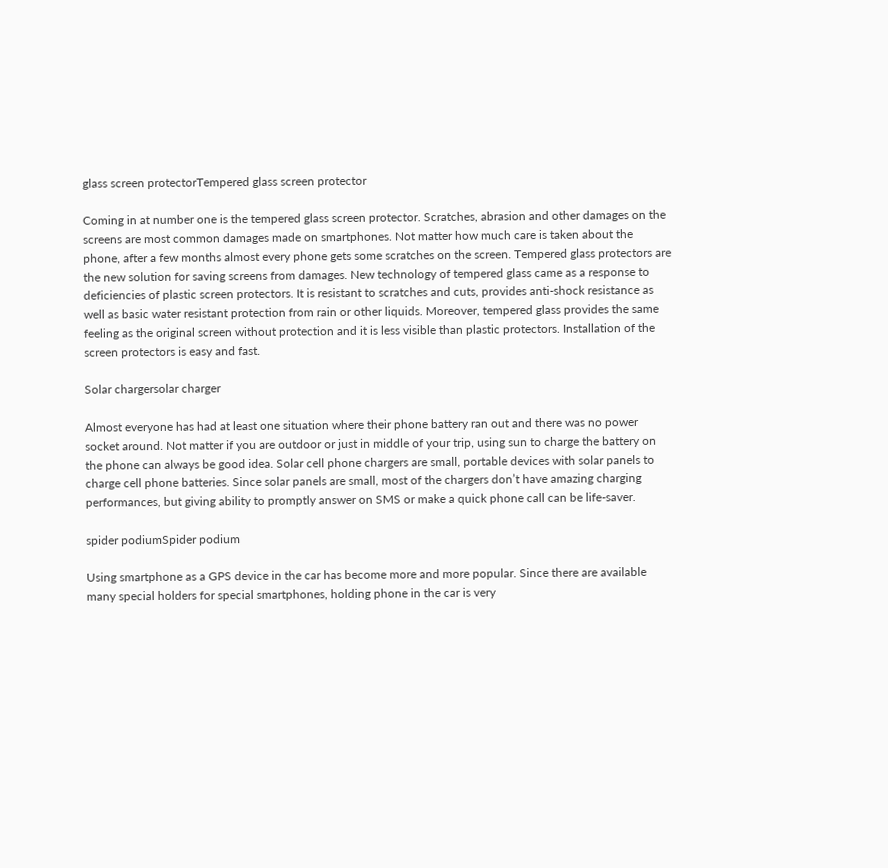glass screen protectorTempered glass screen protector

Coming in at number one is the tempered glass screen protector. Scratches, abrasion and other damages on the screens are most common damages made on smartphones. Not matter how much care is taken about the phone, after a few months almost every phone gets some scratches on the screen. Tempered glass protectors are the new solution for saving screens from damages. New technology of tempered glass came as a response to deficiencies of plastic screen protectors. It is resistant to scratches and cuts, provides anti-shock resistance as well as basic water resistant protection from rain or other liquids. Moreover, tempered glass provides the same feeling as the original screen without protection and it is less visible than plastic protectors. Installation of the screen protectors is easy and fast.

Solar chargersolar charger

Almost everyone has had at least one situation where their phone battery ran out and there was no power socket around. Not matter if you are outdoor or just in middle of your trip, using sun to charge the battery on the phone can always be good idea. Solar cell phone chargers are small, portable devices with solar panels to charge cell phone batteries. Since solar panels are small, most of the chargers don’t have amazing charging performances, but giving ability to promptly answer on SMS or make a quick phone call can be life-saver.

spider podiumSpider podium

Using smartphone as a GPS device in the car has become more and more popular. Since there are available many special holders for special smartphones, holding phone in the car is very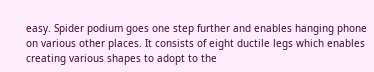easy. Spider podium goes one step further and enables hanging phone on various other places. It consists of eight ductile legs which enables creating various shapes to adopt to the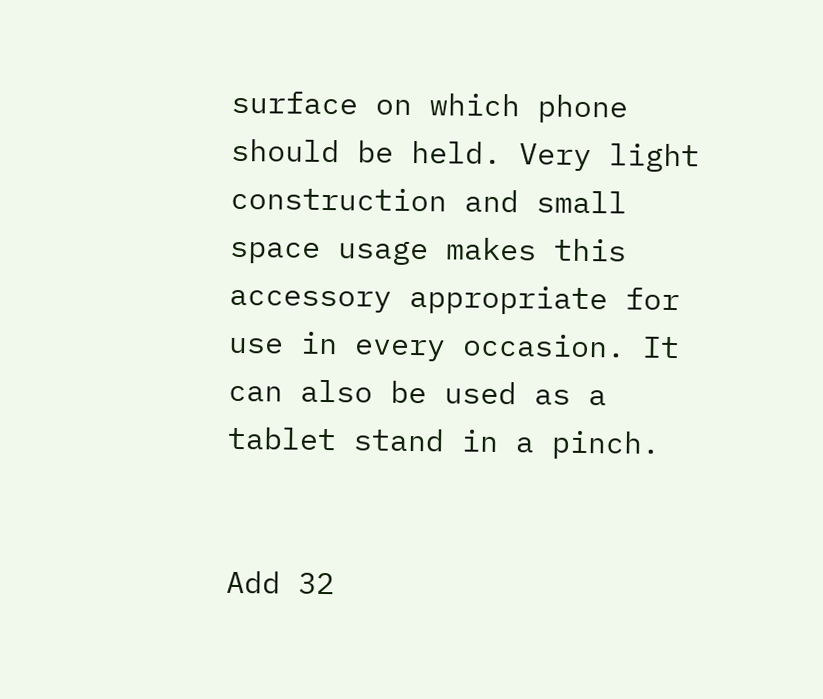surface on which phone should be held. Very light construction and small space usage makes this accessory appropriate for use in every occasion. It can also be used as a tablet stand in a pinch.


Add 32